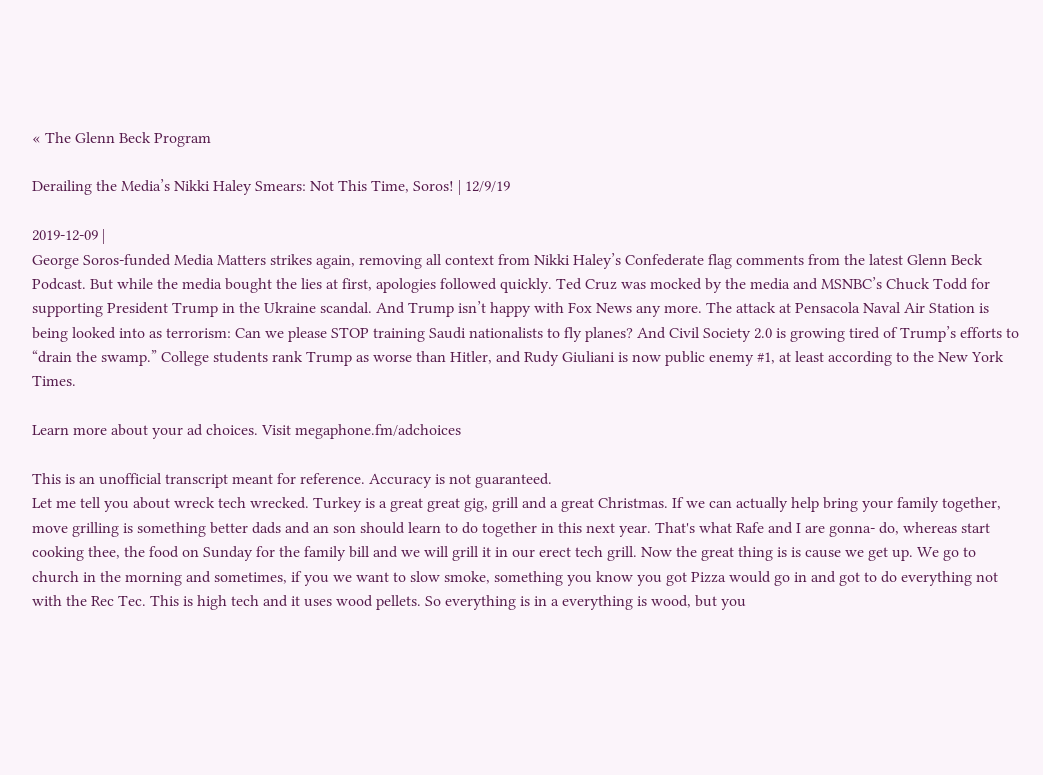« The Glenn Beck Program

Derailing the Media’s Nikki Haley Smears: Not This Time, Soros! | 12/9/19

2019-12-09 |
George Soros-funded Media Matters strikes again, removing all context from Nikki Haley’s Confederate flag comments from the latest Glenn Beck Podcast. But while the media bought the lies at first, apologies followed quickly. Ted Cruz was mocked by the media and MSNBC’s Chuck Todd for supporting President Trump in the Ukraine scandal. And Trump isn’t happy with Fox News any more. The attack at Pensacola Naval Air Station is being looked into as terrorism: Can we please STOP training Saudi nationalists to fly planes? And Civil Society 2.0 is growing tired of Trump’s efforts to “drain the swamp.” College students rank Trump as worse than Hitler, and Rudy Giuliani is now public enemy #1, at least according to the New York Times.

Learn more about your ad choices. Visit megaphone.fm/adchoices

This is an unofficial transcript meant for reference. Accuracy is not guaranteed.
Let me tell you about wreck tech wrecked. Turkey is a great great gig, grill and a great Christmas. If we can actually help bring your family together, move grilling is something better dads and an son should learn to do together in this next year. That's what Rafe and I are gonna- do, whereas start cooking thee, the food on Sunday for the family bill and we will grill it in our erect tech grill. Now the great thing is is cause we get up. We go to church in the morning and sometimes, if you we want to slow smoke, something you know you got Pizza would go in and got to do everything not with the Rec Tec. This is high tech and it uses wood pellets. So everything is in a everything is wood, but you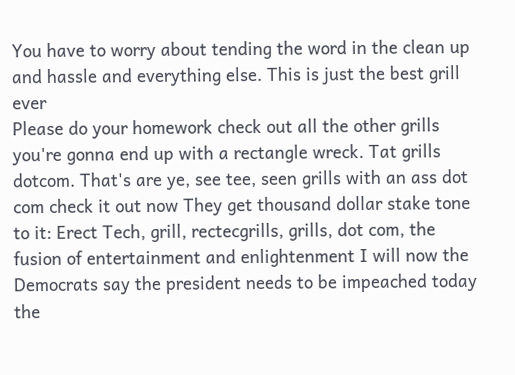You have to worry about tending the word in the clean up and hassle and everything else. This is just the best grill ever
Please do your homework check out all the other grills you're gonna end up with a rectangle wreck. Tat grills dotcom. That's are ye, see tee, seen grills with an ass dot com check it out now They get thousand dollar stake tone to it: Erect Tech, grill, rectecgrills, grills, dot com, the fusion of entertainment and enlightenment I will now the Democrats say the president needs to be impeached today the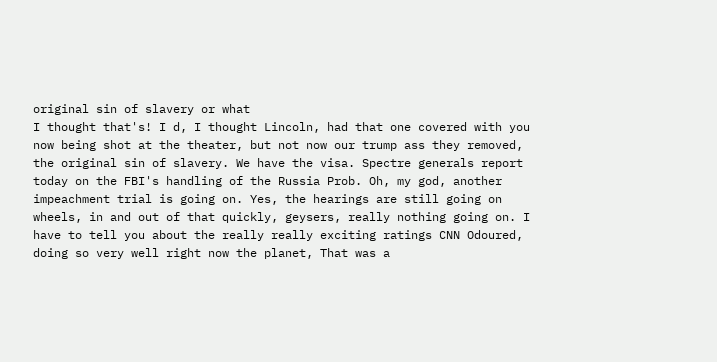original sin of slavery or what
I thought that's! I d, I thought Lincoln, had that one covered with you now being shot at the theater, but not now our trump ass they removed, the original sin of slavery. We have the visa. Spectre generals report today on the FBI's handling of the Russia Prob. Oh, my god, another impeachment trial is going on. Yes, the hearings are still going on wheels, in and out of that quickly, geysers, really nothing going on. I have to tell you about the really really exciting ratings CNN Odoured, doing so very well right now the planet, That was a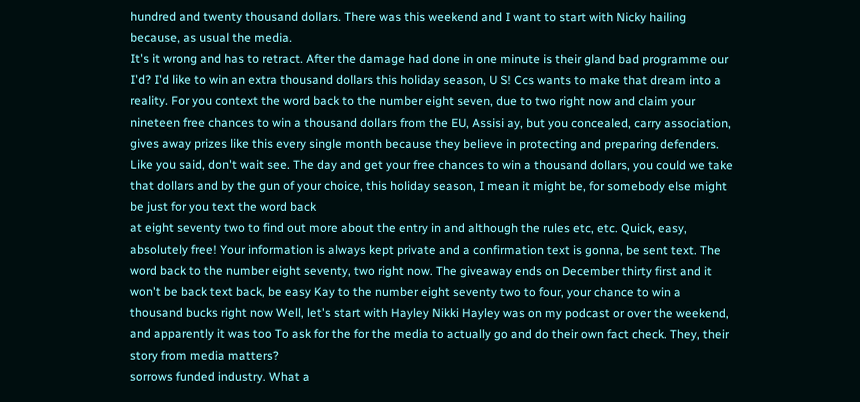hundred and twenty thousand dollars. There was this weekend and I want to start with Nicky hailing because, as usual the media.
It's it wrong and has to retract. After the damage had done in one minute is their gland bad programme our I'd? I'd like to win an extra thousand dollars this holiday season, U S! Ccs wants to make that dream into a reality. For you context the word back to the number eight seven, due to two right now and claim your nineteen free chances to win a thousand dollars from the EU, Assisi ay, but you concealed, carry association, gives away prizes like this every single month because they believe in protecting and preparing defenders. Like you said, don't wait see. The day and get your free chances to win a thousand dollars, you could we take that dollars and by the gun of your choice, this holiday season, I mean it might be, for somebody else might be just for you text the word back
at eight seventy two to find out more about the entry in and although the rules etc, etc. Quick, easy, absolutely free! Your information is always kept private and a confirmation text is gonna, be sent text. The word back to the number eight seventy, two right now. The giveaway ends on December thirty first and it won't be back text back, be easy Kay to the number eight seventy two to four, your chance to win a thousand bucks right now Well, let's start with Hayley Nikki Hayley was on my podcast or over the weekend, and apparently it was too To ask for the for the media to actually go and do their own fact check. They, their story from media matters?
sorrows funded industry. What a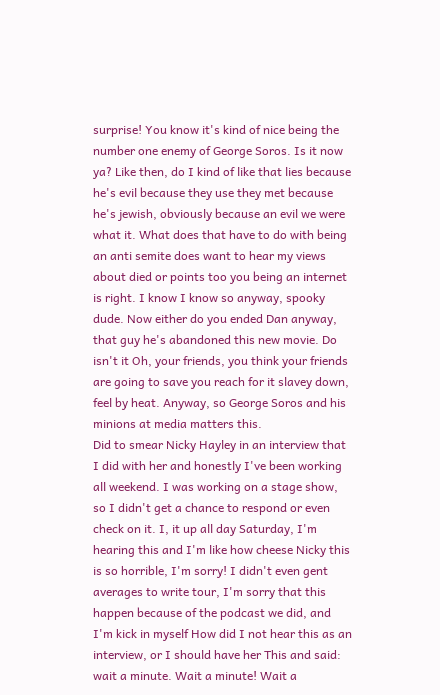surprise! You know it's kind of nice being the number one enemy of George Soros. Is it now ya? Like then, do I kind of like that lies because he's evil because they use they met because he's jewish, obviously because an evil we were what it. What does that have to do with being an anti semite does want to hear my views about died or points too you being an internet is right. I know I know so anyway, spooky dude. Now either do you ended Dan anyway, that guy he's abandoned this new movie. Do isn't it Oh, your friends, you think your friends are going to save you reach for it slavey down, feel by heat. Anyway, so George Soros and his minions at media matters this.
Did to smear Nicky Hayley in an interview that I did with her and honestly I've been working all weekend. I was working on a stage show, so I didn't get a chance to respond or even check on it. I, it up all day Saturday, I'm hearing this and I'm like how cheese Nicky this is so horrible, I'm sorry! I didn't even gent averages to write tour, I'm sorry that this happen because of the podcast we did, and I'm kick in myself How did I not hear this as an interview, or I should have her This and said: wait a minute. Wait a minute! Wait a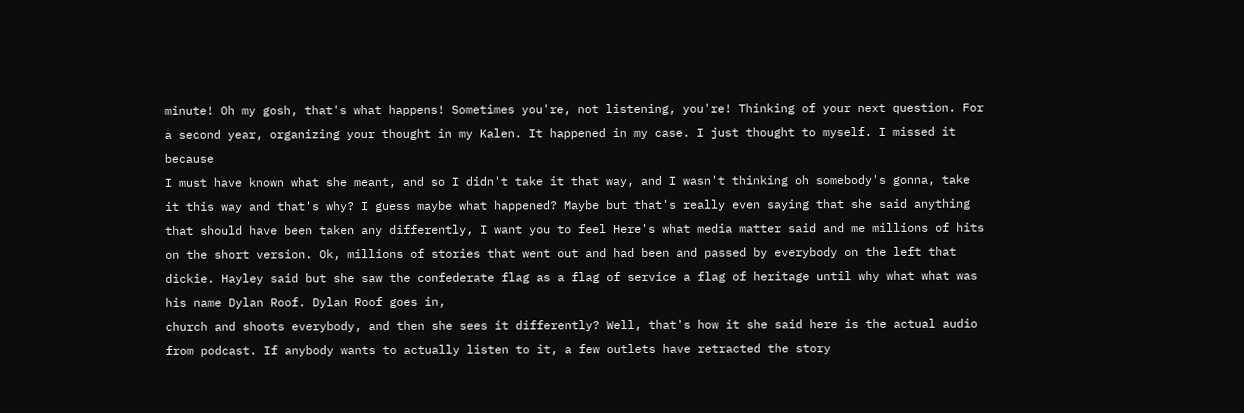minute! Oh my gosh, that's what happens! Sometimes you're, not listening, you're! Thinking of your next question. For a second year, organizing your thought in my Kalen. It happened in my case. I just thought to myself. I missed it because
I must have known what she meant, and so I didn't take it that way, and I wasn't thinking oh somebody's gonna, take it this way and that's why? I guess maybe what happened? Maybe but that's really even saying that she said anything that should have been taken any differently, I want you to feel Here's what media matter said and me millions of hits on the short version. Ok, millions of stories that went out and had been and passed by everybody on the left that dickie. Hayley said but she saw the confederate flag as a flag of service a flag of heritage until why what what was his name Dylan Roof. Dylan Roof goes in,
church and shoots everybody, and then she sees it differently? Well, that's how it she said here is the actual audio from podcast. If anybody wants to actually listen to it, a few outlets have retracted the story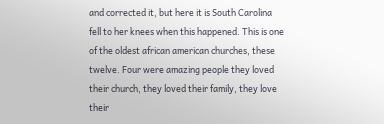and corrected it, but here it is South Carolina fell to her knees when this happened. This is one of the oldest african american churches, these twelve. Four were amazing people they loved their church, they loved their family, they love their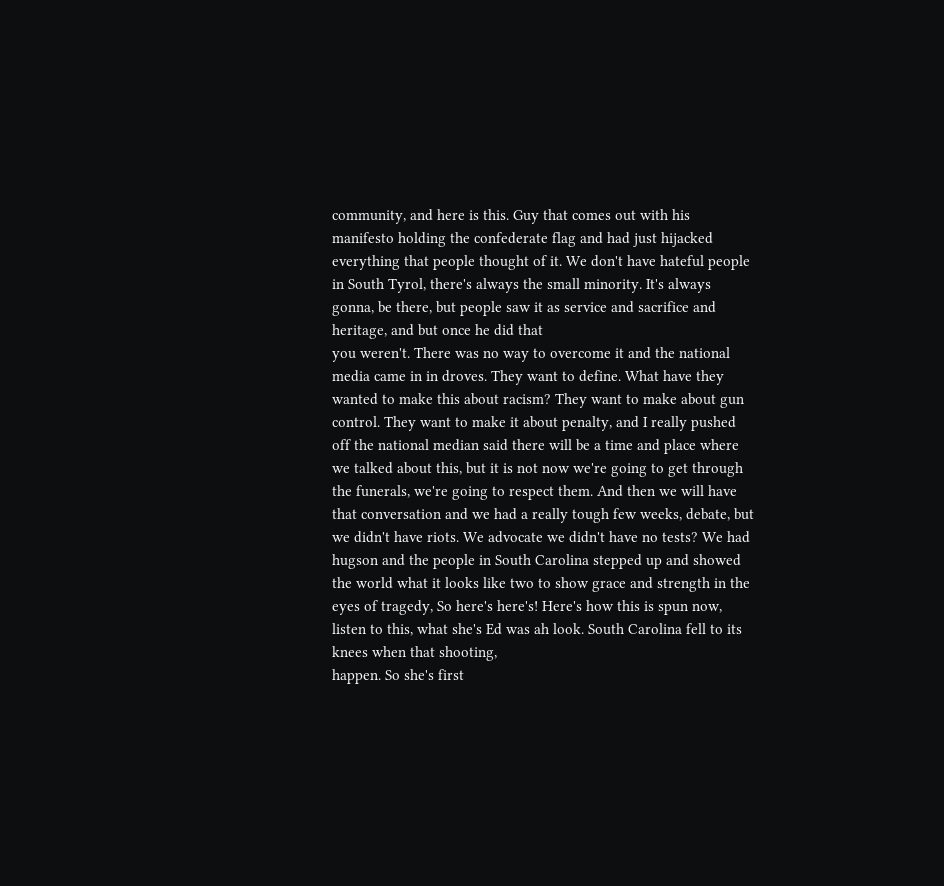community, and here is this. Guy that comes out with his manifesto holding the confederate flag and had just hijacked everything that people thought of it. We don't have hateful people in South Tyrol, there's always the small minority. It's always gonna, be there, but people saw it as service and sacrifice and heritage, and but once he did that
you weren't. There was no way to overcome it and the national media came in in droves. They want to define. What have they wanted to make this about racism? They want to make about gun control. They want to make it about penalty, and I really pushed off the national median said there will be a time and place where we talked about this, but it is not now we're going to get through the funerals, we're going to respect them. And then we will have that conversation and we had a really tough few weeks, debate, but we didn't have riots. We advocate we didn't have no tests? We had hugson and the people in South Carolina stepped up and showed the world what it looks like two to show grace and strength in the eyes of tragedy, So here's here's! Here's how this is spun now, listen to this, what she's Ed was ah look. South Carolina fell to its knees when that shooting,
happen. So she's first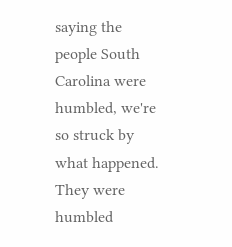saying the people South Carolina were humbled, we're so struck by what happened. They were humbled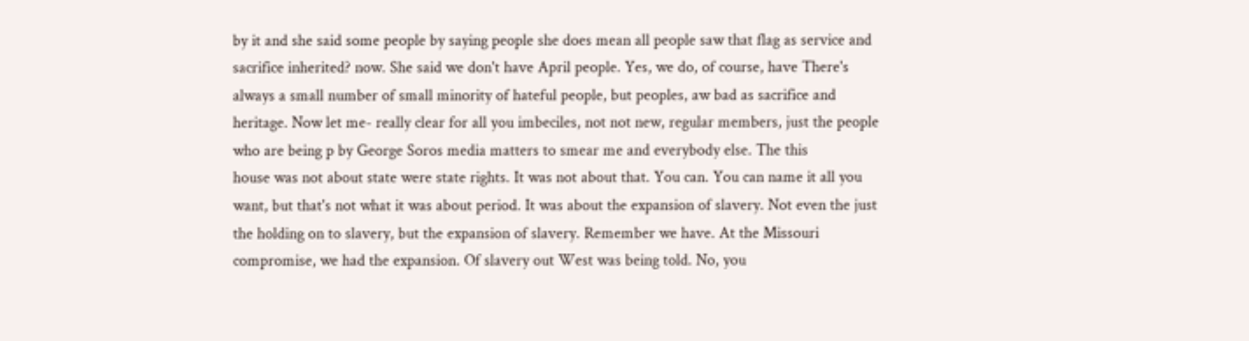by it and she said some people by saying people she does mean all people saw that flag as service and sacrifice inherited? now. She said we don't have April people. Yes, we do, of course, have There's always a small number of small minority of hateful people, but peoples, aw bad as sacrifice and heritage. Now let me- really clear for all you imbeciles, not not new, regular members, just the people who are being p by George Soros media matters to smear me and everybody else. The this
house was not about state were state rights. It was not about that. You can. You can name it all you want, but that's not what it was about period. It was about the expansion of slavery. Not even the just the holding on to slavery, but the expansion of slavery. Remember we have. At the Missouri compromise, we had the expansion. Of slavery out West was being told. No, you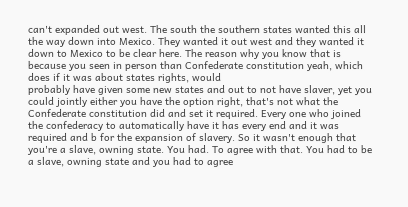can't expanded out west. The south the southern states wanted this all the way down into Mexico. They wanted it out west and they wanted it down to Mexico to be clear here. The reason why you know that is because you seen in person than Confederate constitution yeah, which does if it was about states rights, would
probably have given some new states and out to not have slaver, yet you could jointly either you have the option right, that's not what the Confederate constitution did and set it required. Every one who joined the confederacy to automatically have it has every end and it was required and b for the expansion of slavery. So it wasn't enough that you're a slave, owning state. You had. To agree with that. You had to be a slave, owning state and you had to agree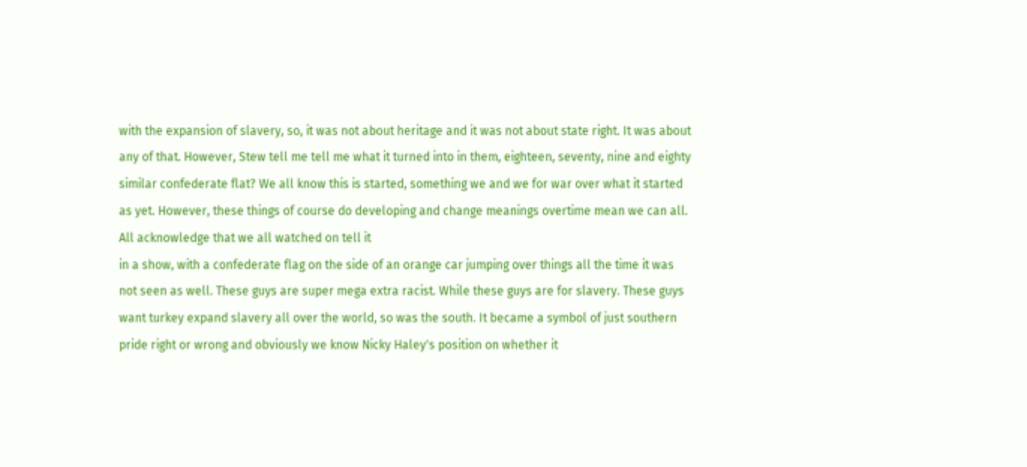with the expansion of slavery, so, it was not about heritage and it was not about state right. It was about any of that. However, Stew tell me tell me what it turned into in them, eighteen, seventy, nine and eighty similar confederate flat? We all know this is started, something we and we for war over what it started as yet. However, these things of course do developing and change meanings overtime mean we can all. All acknowledge that we all watched on tell it
in a show, with a confederate flag on the side of an orange car jumping over things all the time it was not seen as well. These guys are super mega extra racist. While these guys are for slavery. These guys want turkey expand slavery all over the world, so was the south. It became a symbol of just southern pride right or wrong and obviously we know Nicky Haley's position on whether it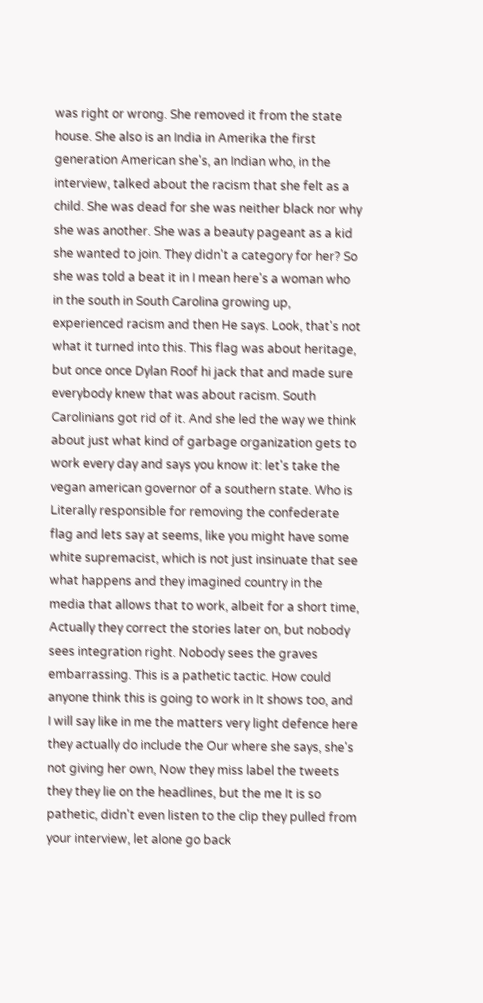was right or wrong. She removed it from the state house. She also is an India in Amerika the first generation American she's, an Indian who, in the interview, talked about the racism that she felt as a child. She was dead for she was neither black nor why she was another. She was a beauty pageant as a kid she wanted to join. They didn't a category for her? So she was told a beat it in I mean here's a woman who
in the south in South Carolina growing up, experienced racism and then He says. Look, that's not what it turned into this. This flag was about heritage, but once once Dylan Roof hi jack that and made sure everybody knew that was about racism. South Carolinians got rid of it. And she led the way we think about just what kind of garbage organization gets to work every day and says you know it: let's take the vegan american governor of a southern state. Who is Literally responsible for removing the confederate flag and lets say at seems, like you might have some white supremacist, which is not just insinuate that see what happens and they imagined country in the media that allows that to work, albeit for a short time,
Actually they correct the stories later on, but nobody sees integration right. Nobody sees the graves embarrassing. This is a pathetic tactic. How could anyone think this is going to work in It shows too, and I will say like in me the matters very light defence here they actually do include the Our where she says, she's not giving her own, Now they miss label the tweets they they lie on the headlines, but the me It is so pathetic, didn't even listen to the clip they pulled from your interview, let alone go back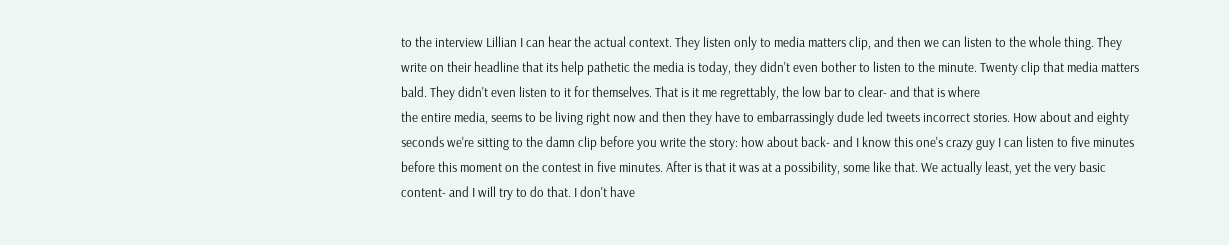to the interview Lillian I can hear the actual context. They listen only to media matters clip, and then we can listen to the whole thing. They write on their headline that its help pathetic the media is today, they didn't even bother to listen to the minute. Twenty clip that media matters bald. They didn't even listen to it for themselves. That is it me regrettably, the low bar to clear- and that is where
the entire media, seems to be living right now and then they have to embarrassingly dude led tweets incorrect stories. How about and eighty seconds we're sitting to the damn clip before you write the story: how about back- and I know this one's crazy guy I can listen to five minutes before this moment on the contest in five minutes. After is that it was at a possibility, some like that. We actually least, yet the very basic content- and I will try to do that. I don't have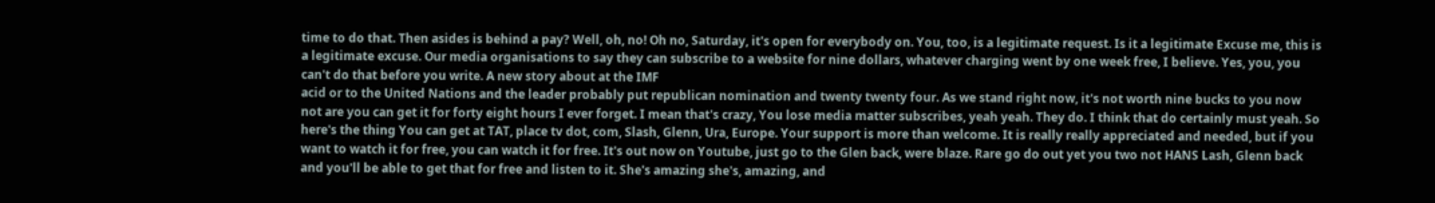time to do that. Then asides is behind a pay? Well, oh, no! Oh no, Saturday, it's open for everybody on. You, too, is a legitimate request. Is it a legitimate Excuse me, this is a legitimate excuse. Our media organisations to say they can subscribe to a website for nine dollars, whatever charging went by one week free, I believe. Yes, you, you can't do that before you write. A new story about at the IMF
acid or to the United Nations and the leader probably put republican nomination and twenty twenty four. As we stand right now, it's not worth nine bucks to you now not are you can get it for forty eight hours I ever forget. I mean that's crazy, You lose media matter subscribes, yeah yeah. They do. I think that do certainly must yeah. So here's the thing You can get at TAT, place tv dot, com, Slash, Glenn, Ura, Europe. Your support is more than welcome. It is really really appreciated and needed, but if you want to watch it for free, you can watch it for free. It's out now on Youtube, just go to the Glen back, were blaze. Rare go do out yet you two not HANS Lash, Glenn back and you'll be able to get that for free and listen to it. She's amazing she's, amazing, and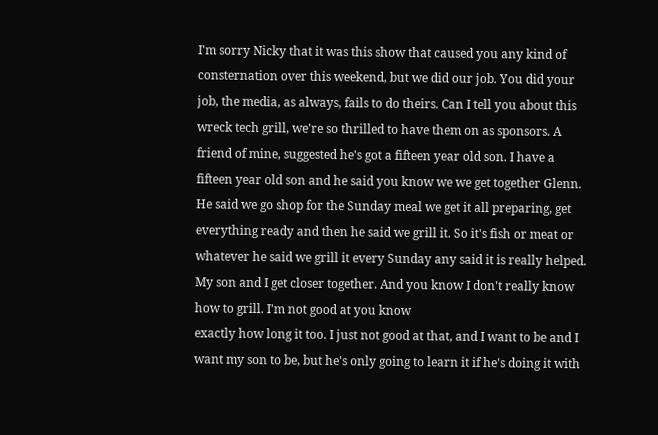I'm sorry Nicky that it was this show that caused you any kind of consternation over this weekend, but we did our job. You did your job, the media, as always, fails to do theirs. Can I tell you about this wreck tech grill, we're so thrilled to have them on as sponsors. A friend of mine, suggested he's got a fifteen year old son. I have a fifteen year old son and he said you know we we get together Glenn. He said we go shop for the Sunday meal we get it all preparing, get everything ready and then he said we grill it. So it's fish or meat or whatever he said we grill it every Sunday any said it is really helped. My son and I get closer together. And you know I don't really know how to grill. I'm not good at you know
exactly how long it too. I just not good at that, and I want to be and I want my son to be, but he's only going to learn it if he's doing it with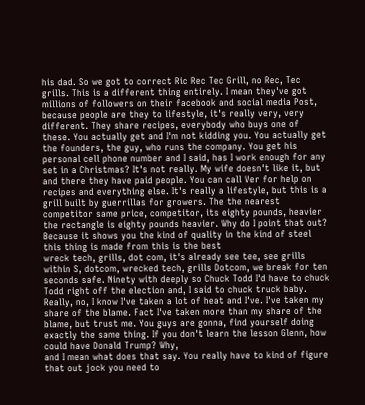his dad. So we got to correct Ric Rec Tec Grill, no Rec, Tec grills. This is a different thing entirely. I mean they've got millions of followers on their facebook and social media Post, because people are they to lifestyle, it's really very, very different. They share recipes, everybody who buys one of these. You actually get and I'm not kidding you. You actually get the founders, the guy, who runs the company. You get his personal cell phone number and I said, has I work enough for any set in a Christmas? It's not really. My wife doesn't like it, but
and there they have paid people. You can call Ver for help on recipes and everything else. It's really a lifestyle, but this is a grill built by guerrillas for growers. The the nearest competitor same price, competitor, its eighty pounds, heavier the rectangle is eighty pounds heavier. Why do I point that out? Because it shows you the kind of quality in the kind of steel this thing is made from this is the best
wreck tech, grills, dot com, it's already see tee, see grills within S, dotcom, wrecked tech, grills Dotcom, we break for ten seconds safe. Ninety with deeply so Chuck Todd I'd have to chuck Todd right off the election and, I said to chuck truck baby. Really, no, I know I've taken a lot of heat and I've. I've taken my share of the blame. Fact I've taken more than my share of the blame, but trust me. You guys are gonna, find yourself doing exactly the same thing. If you don't learn the lesson Glenn, how could have Donald Trump? Why,
and I mean what does that say. You really have to kind of figure that out jock you need to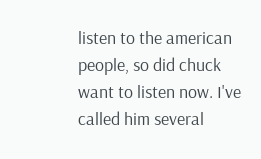listen to the american people, so did chuck want to listen now. I've called him several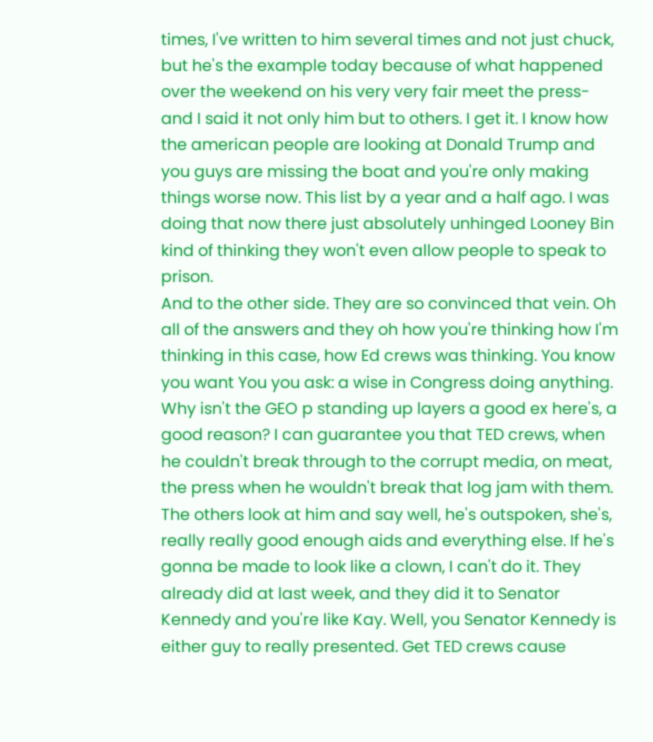times, I've written to him several times and not just chuck, but he's the example today because of what happened over the weekend on his very very fair meet the press- and I said it not only him but to others. I get it. I know how the american people are looking at Donald Trump and you guys are missing the boat and you're only making things worse now. This list by a year and a half ago. I was doing that now there just absolutely unhinged Looney Bin kind of thinking they won't even allow people to speak to prison.
And to the other side. They are so convinced that vein. Oh all of the answers and they oh how you're thinking how I'm thinking in this case, how Ed crews was thinking. You know you want You you ask: a wise in Congress doing anything. Why isn't the GEO p standing up layers a good ex here's, a good reason? I can guarantee you that TED crews, when he couldn't break through to the corrupt media, on meat, the press when he wouldn't break that log jam with them. The others look at him and say well, he's outspoken, she's, really really good enough aids and everything else. If he's gonna be made to look like a clown, I can't do it. They already did at last week, and they did it to Senator Kennedy and you're like Kay. Well, you Senator Kennedy is
either guy to really presented. Get TED crews cause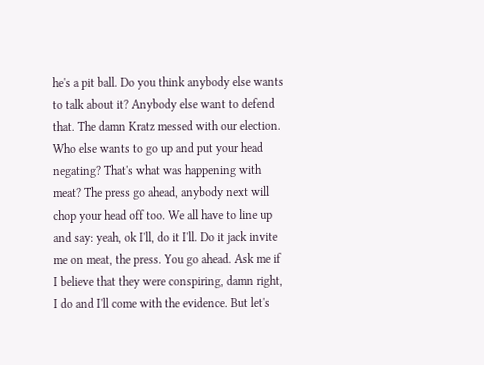he's a pit ball. Do you think anybody else wants to talk about it? Anybody else want to defend that. The damn Kratz messed with our election. Who else wants to go up and put your head negating? That's what was happening with meat? The press go ahead, anybody next will chop your head off too. We all have to line up and say: yeah, ok I'll, do it I'll. Do it jack invite me on meat, the press. You go ahead. Ask me if I believe that they were conspiring, damn right, I do and I'll come with the evidence. But let's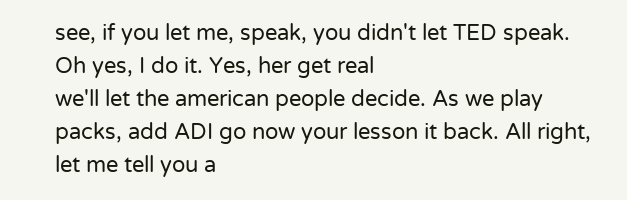see, if you let me, speak, you didn't let TED speak. Oh yes, I do it. Yes, her get real
we'll let the american people decide. As we play packs, add ADI go now your lesson it back. All right, let me tell you a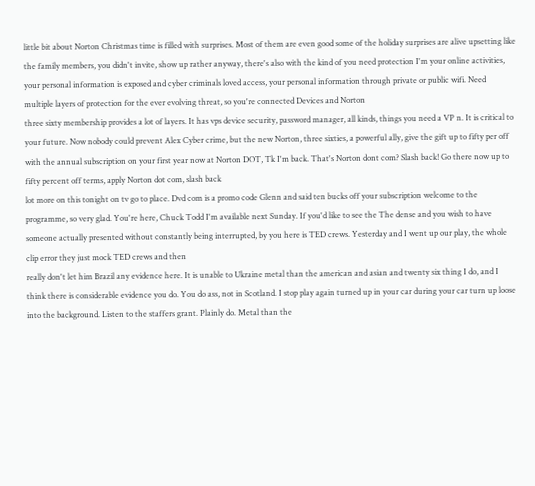little bit about Norton Christmas time is filled with surprises. Most of them are even good some of the holiday surprises are alive upsetting like the family members, you didn't invite, show up rather anyway, there's also with the kind of you need protection I'm your online activities, your personal information is exposed and cyber criminals loved access, your personal information through private or public wifi. Need multiple layers of protection for the ever evolving threat, so you're connected Devices and Norton
three sixty membership provides a lot of layers. It has vps device security, password manager, all kinds, things you need a VP n. It is critical to your future. Now nobody could prevent Alex Cyber crime, but the new Norton, three sixties, a powerful ally, give the gift up to fifty per off with the annual subscription on your first year now at Norton DOT, Tk I'm back. That's Norton dont com? Slash back! Go there now up to fifty percent off terms, apply Norton dot com, slash back
lot more on this tonight on tv go to place. Dvd com is a promo code Glenn and said ten bucks off your subscription welcome to the programme, so very glad. You're here, Chuck Todd I'm available next Sunday. If you'd like to see the The dense and you wish to have someone actually presented without constantly being interrupted, by you here is TED crews. Yesterday and I went up our play, the whole clip error they just mock TED crews and then
really don't let him Brazil any evidence here. It is unable to Ukraine metal than the american and asian and twenty six thing I do, and I think there is considerable evidence you do. You do ass, not in Scotland. I stop play again turned up in your car during your car turn up loose into the background. Listen to the staffers grant. Plainly do. Metal than the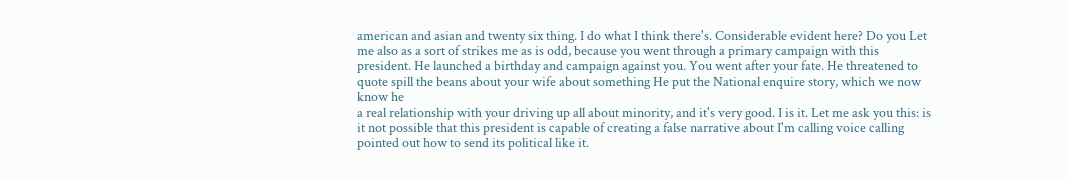american and asian and twenty six thing. I do what I think there's. Considerable evident here? Do you Let me also as a sort of strikes me as is odd, because you went through a primary campaign with this president. He launched a birthday and campaign against you. You went after your fate. He threatened to quote spill the beans about your wife about something He put the National enquire story, which we now know he
a real relationship with your driving up all about minority, and it's very good. I is it. Let me ask you this: is it not possible that this president is capable of creating a false narrative about I'm calling voice calling pointed out how to send its political like it.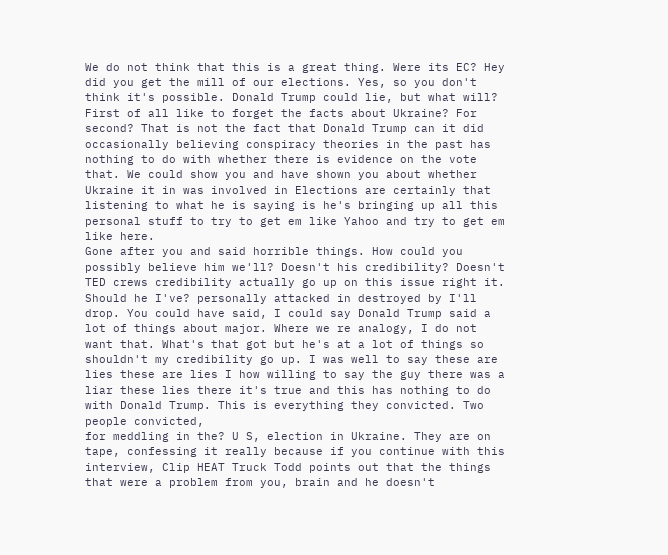We do not think that this is a great thing. Were its EC? Hey did you get the mill of our elections. Yes, so you don't think it's possible. Donald Trump could lie, but what will? First of all like to forget the facts about Ukraine? For second? That is not the fact that Donald Trump can it did occasionally believing conspiracy theories in the past has nothing to do with whether there is evidence on the vote that. We could show you and have shown you about whether Ukraine it in was involved in Elections are certainly that listening to what he is saying is he's bringing up all this personal stuff to try to get em like Yahoo and try to get em like here.
Gone after you and said horrible things. How could you possibly believe him we'll? Doesn't his credibility? Doesn't TED crews credibility actually go up on this issue right it. Should he I've? personally attacked in destroyed by I'll drop. You could have said, I could say Donald Trump said a lot of things about major. Where we re analogy, I do not want that. What's that got but he's at a lot of things so shouldn't my credibility go up. I was well to say these are lies these are lies I how willing to say the guy there was a liar these lies there it's true and this has nothing to do with Donald Trump. This is everything they convicted. Two people convicted,
for meddling in the? U S, election in Ukraine. They are on tape, confessing it really because if you continue with this interview, Clip HEAT Truck Todd points out that the things that were a problem from you, brain and he doesn't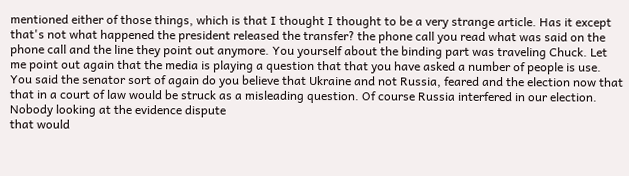mentioned either of those things, which is that I thought I thought to be a very strange article. Has it except that's not what happened the president released the transfer? the phone call you read what was said on the phone call and the line they point out anymore. You yourself about the binding part was traveling Chuck. Let me point out again that the media is playing a question that that you have asked a number of people is use. You said the senator sort of again do you believe that Ukraine and not Russia, feared and the election now that that in a court of law would be struck as a misleading question. Of course Russia interfered in our election. Nobody looking at the evidence dispute
that would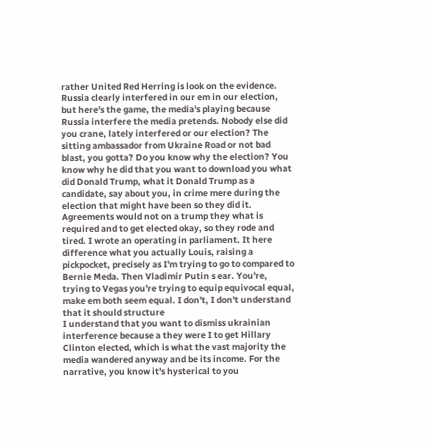rather United Red Herring is look on the evidence. Russia clearly interfered in our em in our election, but here's the game, the media's playing because Russia interfere the media pretends. Nobody else did you crane, lately interfered or our election? The sitting ambassador from Ukraine Road or not bad blast, you gotta? Do you know why the election? You know why he did that you want to download you what did Donald Trump, what it Donald Trump as a candidate, say about you, in crime mere during the election that might have been so they did it. Agreements would not on a trump they what is required and to get elected okay, so they rode and tired. I wrote an operating in parliament. It here difference what you actually Louis, raising a pickpocket, precisely as I'm trying to go to compared to Bernie Meda. Then Vladimir Putin s ear. You're, trying to Vegas you're trying to equip equivocal equal, make em both seem equal. I don't, I don't understand that it should structure
I understand that you want to dismiss ukrainian interference because a they were I to get Hillary Clinton elected, which is what the vast majority the media wandered anyway and be its income. For the narrative, you know it's hysterical to you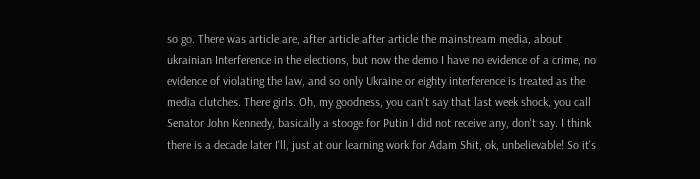so go. There was article are, after article after article the mainstream media, about ukrainian Interference in the elections, but now the demo I have no evidence of a crime, no evidence of violating the law, and so only Ukraine or eighty interference is treated as the media clutches. There girls. Oh, my goodness, you can't say that last week shock, you call Senator John Kennedy, basically a stooge for Putin I did not receive any, don't say. I think there is a decade later I'll, just at our learning work for Adam Shit, ok, unbelievable! So it's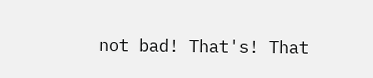not bad! That's! That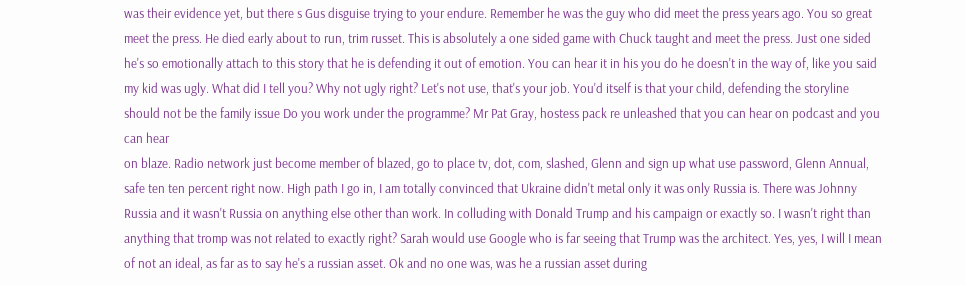was their evidence yet, but there s Gus disguise trying to your endure. Remember he was the guy who did meet the press years ago. You so great
meet the press. He died early about to run, trim russet. This is absolutely a one sided game with Chuck taught and meet the press. Just one sided he's so emotionally attach to this story that he is defending it out of emotion. You can hear it in his you do he doesn't in the way of, like you said my kid was ugly. What did I tell you? Why not ugly right? Let's not use, that's your job. You'd itself is that your child, defending the storyline should not be the family issue Do you work under the programme? Mr Pat Gray, hostess pack re unleashed that you can hear on podcast and you can hear
on blaze. Radio network just become member of blazed, go to place tv, dot, com, slashed, Glenn and sign up what use password, Glenn Annual, safe ten ten percent right now. High path I go in, I am totally convinced that Ukraine didn't metal only it was only Russia is. There was Johnny Russia and it wasn't Russia on anything else other than work. In colluding with Donald Trump and his campaign or exactly so. I wasn't right than anything that tromp was not related to exactly right? Sarah would use Google who is far seeing that Trump was the architect. Yes, yes, I will I mean of not an ideal, as far as to say he's a russian asset. Ok and no one was, was he a russian asset during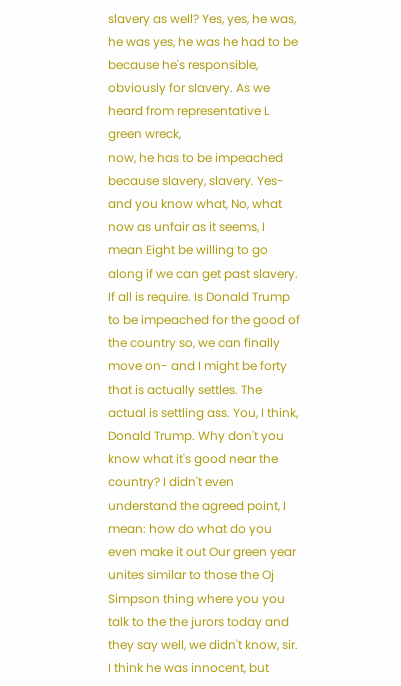slavery as well? Yes, yes, he was, he was yes, he was he had to be because he's responsible, obviously for slavery. As we heard from representative L green wreck,
now, he has to be impeached because slavery, slavery. Yes- and you know what, No, what now as unfair as it seems, I mean Eight be willing to go along if we can get past slavery. If all is require. Is Donald Trump to be impeached for the good of the country so, we can finally move on- and I might be forty that is actually settles. The actual is settling ass. You, I think, Donald Trump. Why don't you know what it's good near the country? I didn't even understand the agreed point, I mean: how do what do you even make it out Our green year unites similar to those the Oj Simpson thing where you you talk to the the jurors today and they say well, we didn't know, sir. I think he was innocent, but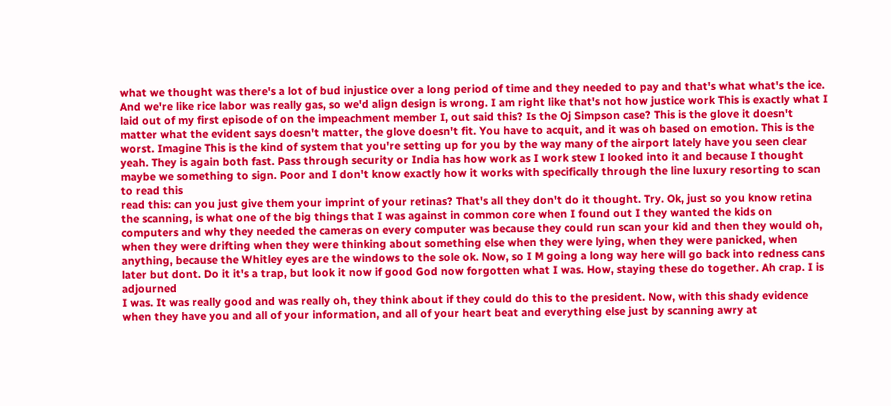what we thought was there's a lot of bud injustice over a long period of time and they needed to pay and that's what what's the ice.
And we're like rice labor was really gas, so we'd align design is wrong. I am right like that's not how justice work This is exactly what I laid out of my first episode of on the impeachment member I, out said this? Is the Oj Simpson case? This is the glove it doesn't matter what the evident says doesn't matter, the glove doesn't fit. You have to acquit, and it was oh based on emotion. This is the worst. Imagine This is the kind of system that you're setting up for you by the way many of the airport lately have you seen clear yeah. They is again both fast. Pass through security or India has how work as I work stew I looked into it and because I thought maybe we something to sign. Poor and I don't know exactly how it works with specifically through the line luxury resorting to scan to read this
read this: can you just give them your imprint of your retinas? That's all they don't do it thought. Try. Ok, just so you know retina the scanning, is what one of the big things that I was against in common core when I found out I they wanted the kids on computers and why they needed the cameras on every computer was because they could run scan your kid and then they would oh, when they were drifting when they were thinking about something else when they were lying, when they were panicked, when anything, because the Whitley eyes are the windows to the sole ok. Now, so I M going a long way here will go back into redness cans later but dont. Do it it's a trap, but look it now if good God now forgotten what I was. How, staying these do together. Ah crap. I is adjourned
I was. It was really good and was really oh, they think about if they could do this to the president. Now, with this shady evidence when they have you and all of your information, and all of your heart beat and everything else just by scanning awry at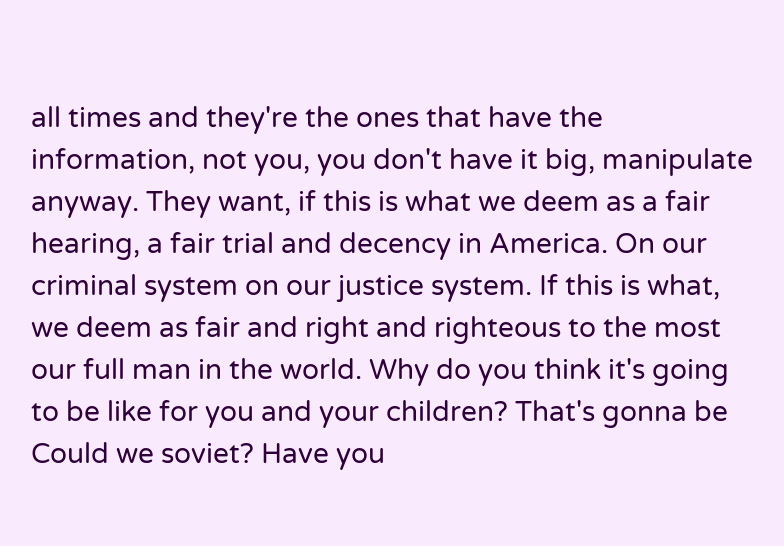all times and they're the ones that have the information, not you, you don't have it big, manipulate anyway. They want, if this is what we deem as a fair hearing, a fair trial and decency in America. On our criminal system on our justice system. If this is what, we deem as fair and right and righteous to the most our full man in the world. Why do you think it's going to be like for you and your children? That's gonna be
Could we soviet? Have you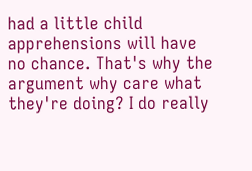had a little child apprehensions will have no chance. That's why the argument why care what they're doing? I do really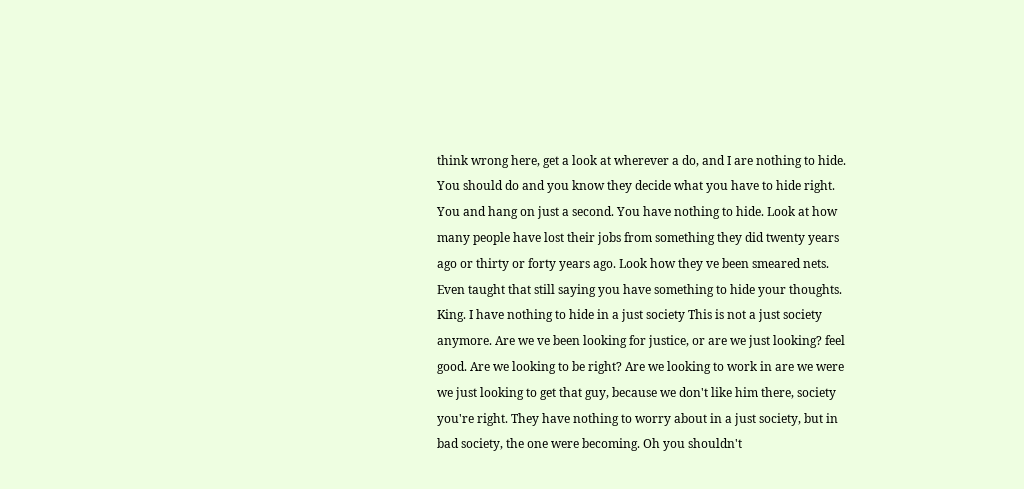think wrong here, get a look at wherever a do, and I are nothing to hide. You should do and you know they decide what you have to hide right. You and hang on just a second. You have nothing to hide. Look at how many people have lost their jobs from something they did twenty years ago or thirty or forty years ago. Look how they ve been smeared nets. Even taught that still saying you have something to hide your thoughts. King. I have nothing to hide in a just society This is not a just society anymore. Are we ve been looking for justice, or are we just looking? feel good. Are we looking to be right? Are we looking to work in are we were we just looking to get that guy, because we don't like him there, society you're right. They have nothing to worry about in a just society, but in
bad society, the one were becoming. Oh you shouldn't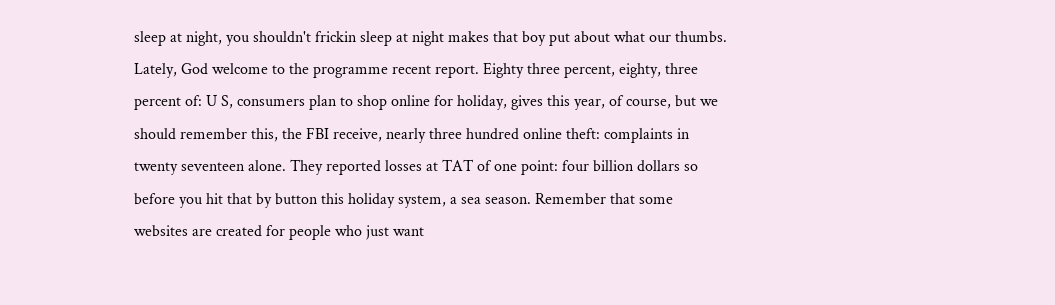sleep at night, you shouldn't frickin sleep at night makes that boy put about what our thumbs. Lately, God welcome to the programme recent report. Eighty three percent, eighty, three percent of: U S, consumers plan to shop online for holiday, gives this year, of course, but we should remember this, the FBI receive, nearly three hundred online theft: complaints in twenty seventeen alone. They reported losses at TAT of one point: four billion dollars so before you hit that by button this holiday system, a sea season. Remember that some websites are created for people who just want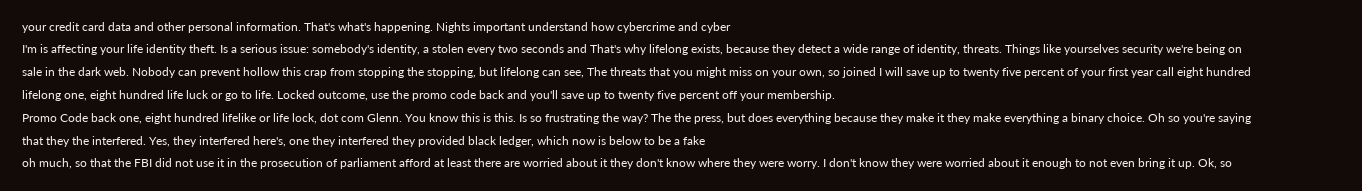your credit card data and other personal information. That's what's happening. Nights important understand how cybercrime and cyber
I'm is affecting your life identity theft. Is a serious issue: somebody's identity, a stolen every two seconds and That's why lifelong exists, because they detect a wide range of identity, threats. Things like yourselves security we're being on sale in the dark web. Nobody can prevent hollow this crap from stopping the stopping, but lifelong can see, The threats that you might miss on your own, so joined I will save up to twenty five percent of your first year call eight hundred lifelong one, eight hundred life luck or go to life. Locked outcome, use the promo code back and you'll save up to twenty five percent off your membership.
Promo Code back one, eight hundred lifelike or life lock, dot com Glenn. You know this is this. Is so frustrating the way? The the press, but does everything because they make it they make everything a binary choice. Oh so you're saying that they the interfered. Yes, they interfered here's, one they interfered they provided black ledger, which now is below to be a fake
oh much, so that the FBI did not use it in the prosecution of parliament afford at least there are worried about it they don't know where they were worry. I don't know they were worried about it enough to not even bring it up. Ok, so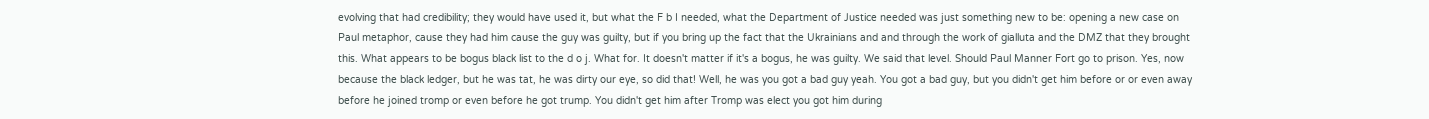evolving that had credibility; they would have used it, but what the F b I needed, what the Department of Justice needed was just something new to be: opening a new case on Paul metaphor, cause they had him cause the guy was guilty, but if you bring up the fact that the Ukrainians and and through the work of gialluta and the DMZ that they brought this. What appears to be bogus black list to the d o j. What for. It doesn't matter if it's a bogus, he was guilty. We said that level. Should Paul Manner Fort go to prison. Yes, now
because the black ledger, but he was tat, he was dirty our eye, so did that! Well, he was you got a bad guy yeah. You got a bad guy, but you didn't get him before or or even away before he joined tromp or even before he got trump. You didn't get him after Tromp was elect you got him during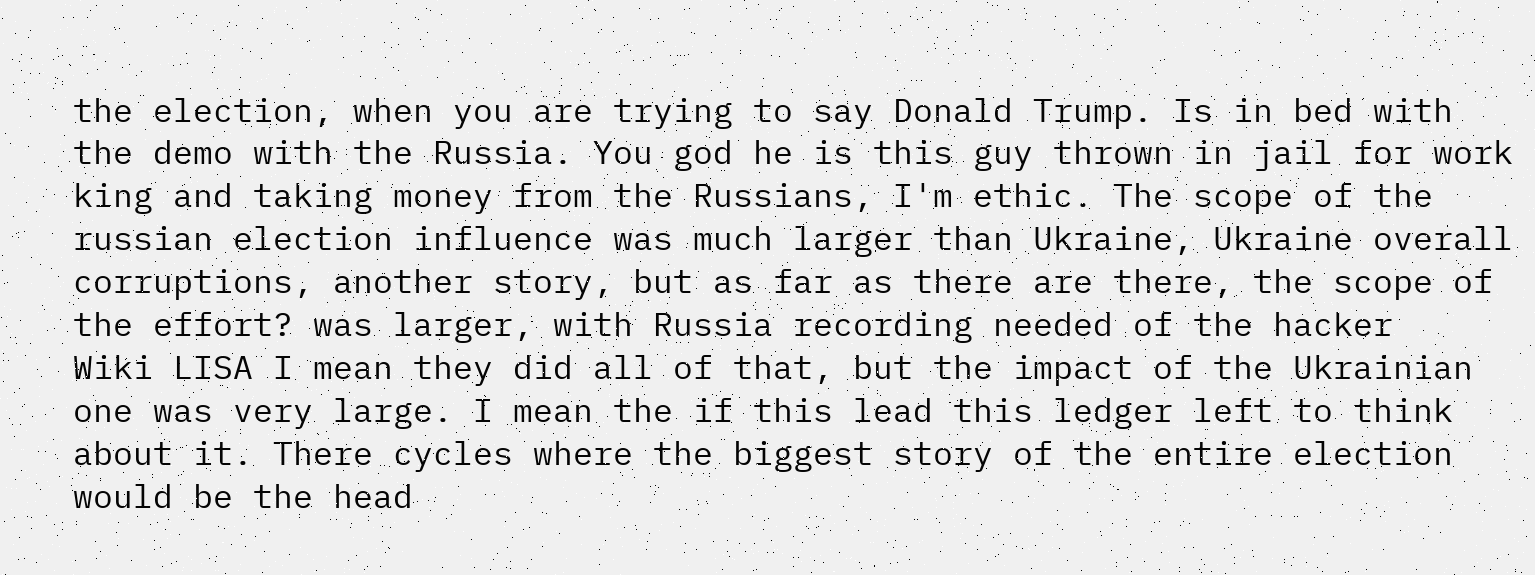the election, when you are trying to say Donald Trump. Is in bed with the demo with the Russia. You god he is this guy thrown in jail for work king and taking money from the Russians, I'm ethic. The scope of the russian election influence was much larger than Ukraine, Ukraine overall corruptions, another story, but as far as there are there, the scope of the effort? was larger, with Russia recording needed of the hacker
Wiki LISA I mean they did all of that, but the impact of the Ukrainian one was very large. I mean the if this lead this ledger left to think about it. There cycles where the biggest story of the entire election would be the head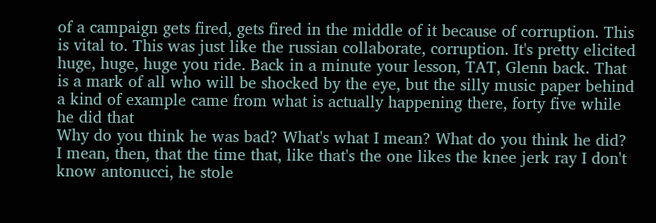of a campaign gets fired, gets fired in the middle of it because of corruption. This is vital to. This was just like the russian collaborate, corruption. It's pretty elicited huge, huge, huge you ride. Back in a minute your lesson, TAT, Glenn back. That is a mark of all who will be shocked by the eye, but the silly music paper behind a kind of example came from what is actually happening there, forty five while he did that
Why do you think he was bad? What's what I mean? What do you think he did? I mean, then, that the time that, like that's the one likes the knee jerk ray I don't know antonucci, he stole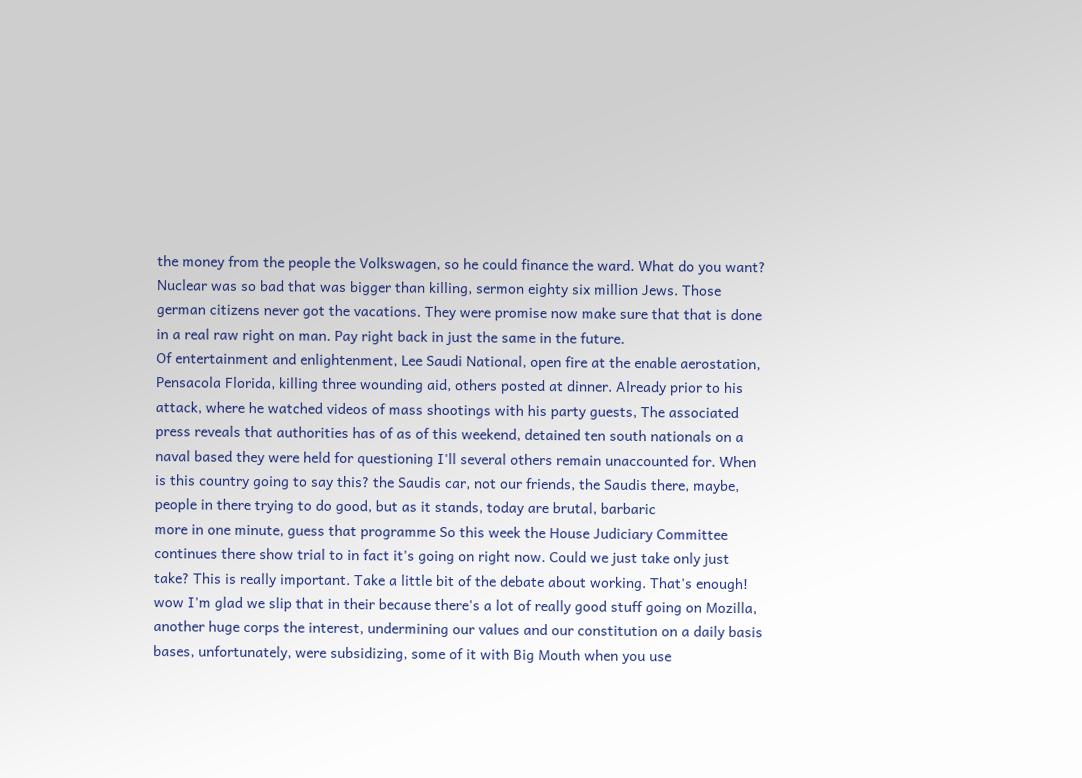the money from the people the Volkswagen, so he could finance the ward. What do you want? Nuclear was so bad that was bigger than killing, sermon eighty six million Jews. Those german citizens never got the vacations. They were promise now make sure that that is done in a real raw right on man. Pay right back in just the same in the future.
Of entertainment and enlightenment, Lee Saudi National, open fire at the enable aerostation, Pensacola Florida, killing three wounding aid, others posted at dinner. Already prior to his attack, where he watched videos of mass shootings with his party guests, The associated press reveals that authorities has of as of this weekend, detained ten south nationals on a naval based they were held for questioning I'll several others remain unaccounted for. When is this country going to say this? the Saudis car, not our friends, the Saudis there, maybe, people in there trying to do good, but as it stands, today are brutal, barbaric
more in one minute, guess that programme So this week the House Judiciary Committee continues there show trial to in fact it's going on right now. Could we just take only just take? This is really important. Take a little bit of the debate about working. That's enough! wow I'm glad we slip that in their because there's a lot of really good stuff going on Mozilla, another huge corps the interest, undermining our values and our constitution on a daily basis bases, unfortunately, were subsidizing, some of it with Big Mouth when you use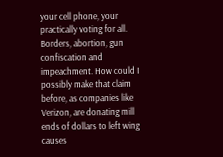your cell phone, your practically voting for all. Borders, abortion, gun confiscation and impeachment. How could I possibly make that claim before, as companies like Verizon, are donating mill ends of dollars to left wing causes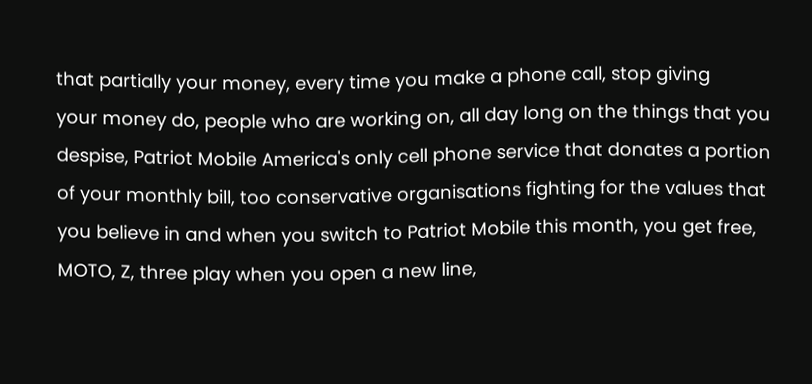that partially your money, every time you make a phone call, stop giving
your money do, people who are working on, all day long on the things that you despise, Patriot Mobile America's only cell phone service that donates a portion of your monthly bill, too conservative organisations fighting for the values that you believe in and when you switch to Patriot Mobile this month, you get free, MOTO, Z, three play when you open a new line,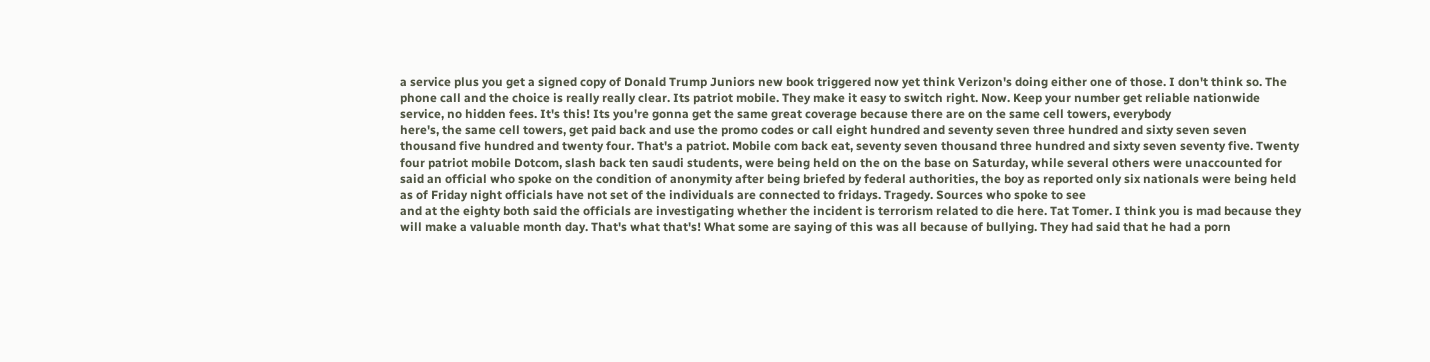a service plus you get a signed copy of Donald Trump Juniors new book triggered now yet think Verizon's doing either one of those. I don't think so. The phone call and the choice is really really clear. Its patriot mobile. They make it easy to switch right. Now. Keep your number get reliable nationwide service, no hidden fees. It's this! Its you're gonna get the same great coverage because there are on the same cell towers, everybody
here's, the same cell towers, get paid back and use the promo codes or call eight hundred and seventy seven three hundred and sixty seven seven thousand five hundred and twenty four. That's a patriot. Mobile com back eat, seventy seven thousand three hundred and sixty seven seventy five. Twenty four patriot mobile Dotcom, slash back ten saudi students, were being held on the on the base on Saturday, while several others were unaccounted for said an official who spoke on the condition of anonymity after being briefed by federal authorities, the boy as reported only six nationals were being held as of Friday night officials have not set of the individuals are connected to fridays. Tragedy. Sources who spoke to see
and at the eighty both said the officials are investigating whether the incident is terrorism related to die here. Tat Tomer. I think you is mad because they will make a valuable month day. That's what that's! What some are saying of this was all because of bullying. They had said that he had a porn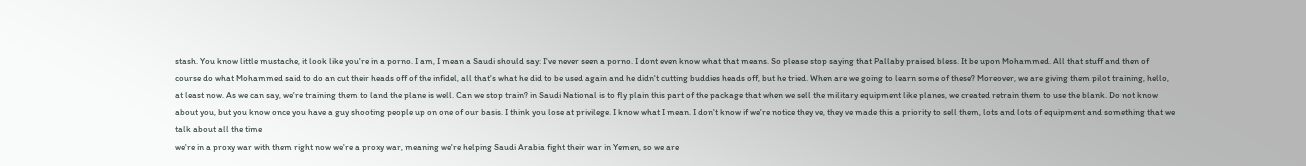stash. You know little mustache, it look like you're in a porno. I am, I mean a Saudi should say: I've never seen a porno. I dont even know what that means. So please stop saying that Pallaby praised bless. It be upon Mohammed. All that stuff and then of
course do what Mohammed said to do an cut their heads off of the infidel, all that's what he did to be used again and he didn't cutting buddies heads off, but he tried. When are we going to learn some of these? Moreover, we are giving them pilot training, hello, at least now. As we can say, we're training them to land the plane is well. Can we stop train? in Saudi National is to fly plain this part of the package that when we sell the military equipment like planes, we created retrain them to use the blank. Do not know about you, but you know once you have a guy shooting people up on one of our basis. I think you lose at privilege. I know what I mean. I don't know if we're notice they ve, they ve made this a priority to sell them, lots and lots of equipment and something that we talk about all the time
we're in a proxy war with them right now we're a proxy war, meaning we're helping Saudi Arabia fight their war in Yemen, so we are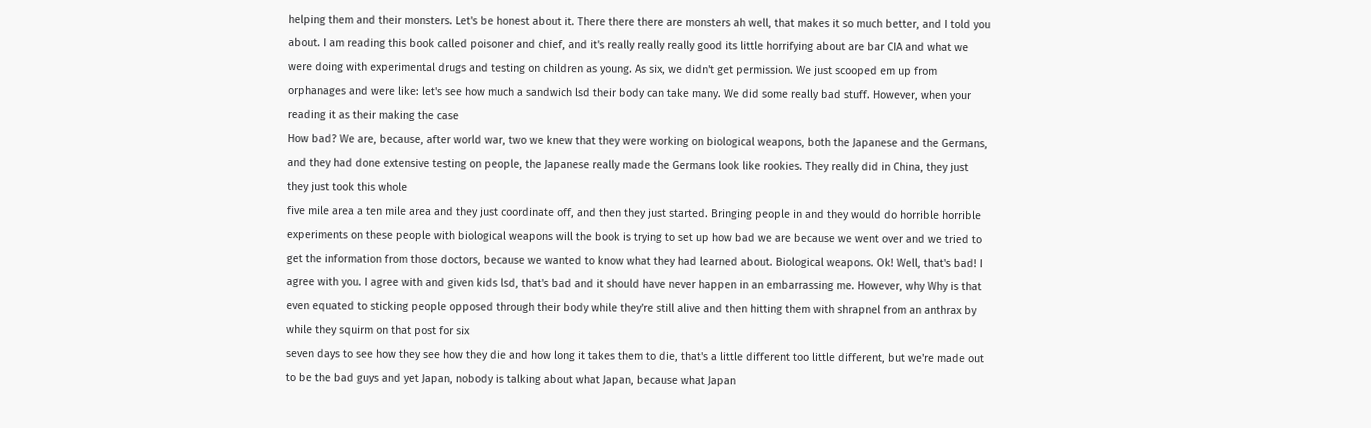helping them and their monsters. Let's be honest about it. There there there are monsters ah well, that makes it so much better, and I told you about. I am reading this book called poisoner and chief, and it's really really really good its little horrifying about are bar CIA and what we were doing with experimental drugs and testing on children as young. As six, we didn't get permission. We just scooped em up from orphanages and were like: let's see how much a sandwich lsd their body can take many. We did some really bad stuff. However, when your reading it as their making the case
How bad? We are, because, after world war, two we knew that they were working on biological weapons, both the Japanese and the Germans, and they had done extensive testing on people, the Japanese really made the Germans look like rookies. They really did in China, they just they just took this whole
five mile area a ten mile area and they just coordinate off, and then they just started. Bringing people in and they would do horrible horrible experiments on these people with biological weapons will the book is trying to set up how bad we are because we went over and we tried to get the information from those doctors, because we wanted to know what they had learned about. Biological weapons. Ok! Well, that's bad! I agree with you. I agree with and given kids lsd, that's bad and it should have never happen in an embarrassing me. However, why Why is that even equated to sticking people opposed through their body while they're still alive and then hitting them with shrapnel from an anthrax by while they squirm on that post for six
seven days to see how they see how they die and how long it takes them to die, that's a little different too little different, but we're made out to be the bad guys and yet Japan, nobody is talking about what Japan, because what Japan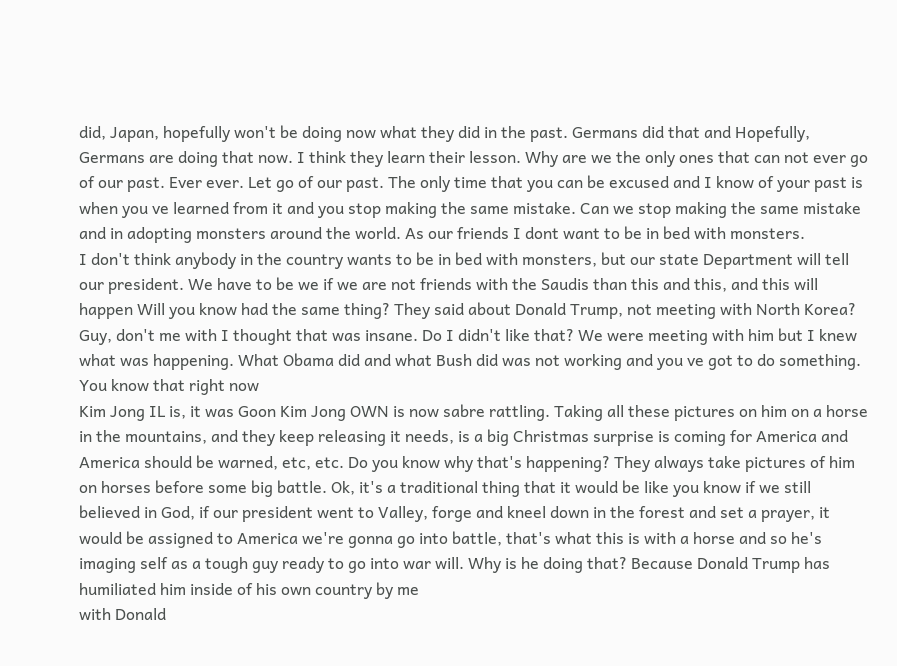did, Japan, hopefully won't be doing now what they did in the past. Germans did that and Hopefully, Germans are doing that now. I think they learn their lesson. Why are we the only ones that can not ever go of our past. Ever ever. Let go of our past. The only time that you can be excused and I know of your past is when you ve learned from it and you stop making the same mistake. Can we stop making the same mistake and in adopting monsters around the world. As our friends I dont want to be in bed with monsters.
I don't think anybody in the country wants to be in bed with monsters, but our state Department will tell our president. We have to be we if we are not friends with the Saudis than this and this, and this will happen Will you know had the same thing? They said about Donald Trump, not meeting with North Korea? Guy, don't me with I thought that was insane. Do I didn't like that? We were meeting with him but I knew what was happening. What Obama did and what Bush did was not working and you ve got to do something. You know that right now
Kim Jong IL is, it was Goon Kim Jong OWN is now sabre rattling. Taking all these pictures on him on a horse in the mountains, and they keep releasing it needs, is a big Christmas surprise is coming for America and America should be warned, etc, etc. Do you know why that's happening? They always take pictures of him on horses before some big battle. Ok, it's a traditional thing that it would be like you know if we still believed in God, if our president went to Valley, forge and kneel down in the forest and set a prayer, it would be assigned to America we're gonna go into battle, that's what this is with a horse and so he's imaging self as a tough guy ready to go into war will. Why is he doing that? Because Donald Trump has humiliated him inside of his own country by me
with Donald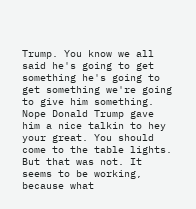Trump. You know we all said he's going to get something he's going to get something we're going to give him something. Nope Donald Trump gave him a nice talkin to hey your great. You should come to the table lights. But that was not. It seems to be working, because what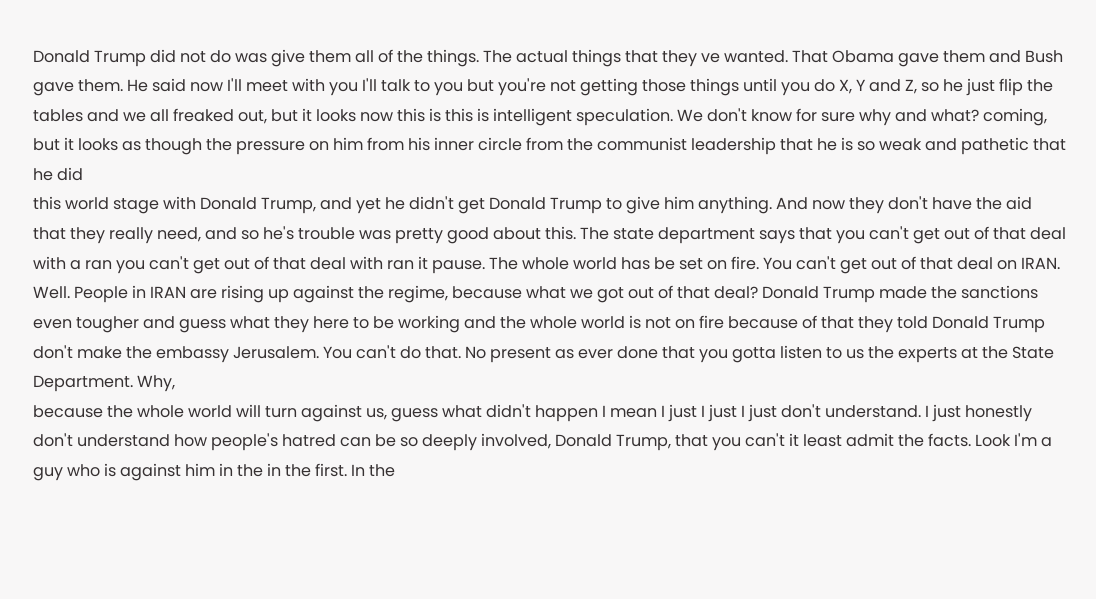Donald Trump did not do was give them all of the things. The actual things that they ve wanted. That Obama gave them and Bush gave them. He said now I'll meet with you I'll talk to you but you're not getting those things until you do X, Y and Z, so he just flip the tables and we all freaked out, but it looks now this is this is intelligent speculation. We don't know for sure why and what? coming, but it looks as though the pressure on him from his inner circle from the communist leadership that he is so weak and pathetic that he did
this world stage with Donald Trump, and yet he didn't get Donald Trump to give him anything. And now they don't have the aid that they really need, and so he's trouble was pretty good about this. The state department says that you can't get out of that deal with a ran you can't get out of that deal with ran it pause. The whole world has be set on fire. You can't get out of that deal on IRAN. Well. People in IRAN are rising up against the regime, because what we got out of that deal? Donald Trump made the sanctions even tougher and guess what they here to be working and the whole world is not on fire because of that they told Donald Trump don't make the embassy Jerusalem. You can't do that. No present as ever done that you gotta listen to us the experts at the State Department. Why,
because the whole world will turn against us, guess what didn't happen I mean I just I just I just don't understand. I just honestly don't understand how people's hatred can be so deeply involved, Donald Trump, that you can't it least admit the facts. Look I'm a guy who is against him in the in the first. In the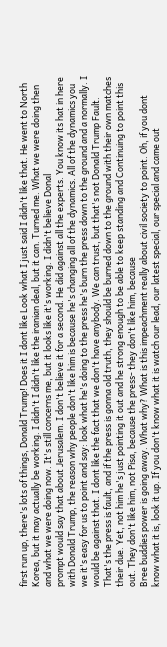first run up, there's lots of things, Donald Trump! Does it I dont like Look what I just said I didn't like that. He went to North Korea, but it may actually be working. I didn't I didn't like the iranian deal, but it can. Turned me. What we were doing then and what we were doing now. It's still concerns me, but it looks like it's working. I didn't believe Donal
prompt would say that about Jerusalem. I don't believe it for a second. He did against all the experts. You know its hat in here with Donald Trump, the reason why people don't like him is because he's changing all of the dynamics. All of the dynamics you we it's easy for us to point and say: look what he's doing to the press he's burn the press down to the ground and a normally. I would be against that. I dont like the fact that we don't have anybody. We can trust, but that's not Donald Trump Fault. That's the press is fault, and if the press is gonna old truth, they should be burned down to the ground with their own matches their due. Yet, not him he's just pointing it out and he strong enough to be able to keep standing and Continuing to point this out. They don't like him, not Pisa, because the press- they don't like him, because
Bree buddies power is going away. What why? What is this impeachment really about civil society to point. Oh, if you dont know what it is, look it up. If you don't know what it is watch our lead, our latest special, our special and came out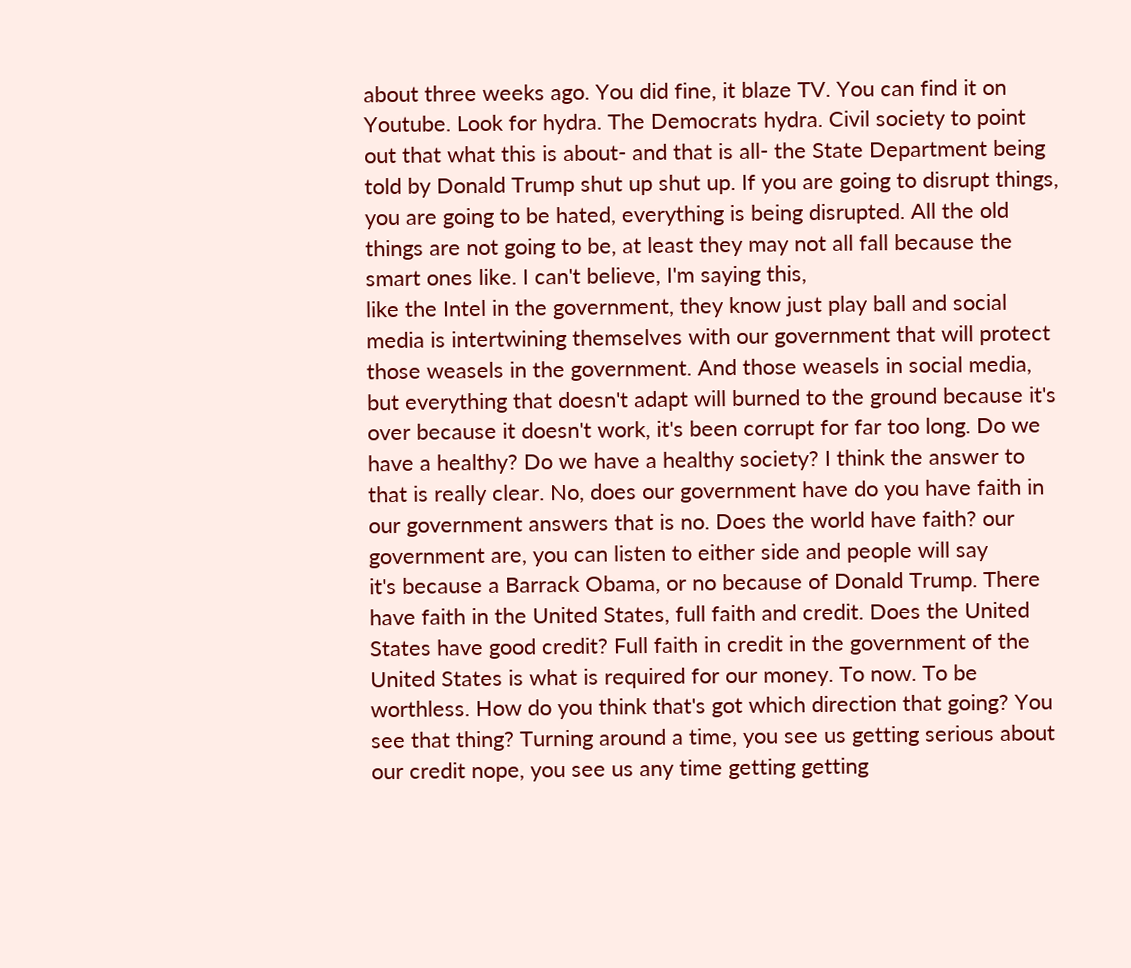about three weeks ago. You did fine, it blaze TV. You can find it on Youtube. Look for hydra. The Democrats hydra. Civil society to point out that what this is about- and that is all- the State Department being told by Donald Trump shut up shut up. If you are going to disrupt things, you are going to be hated, everything is being disrupted. All the old things are not going to be, at least they may not all fall because the smart ones like. I can't believe, I'm saying this,
like the Intel in the government, they know just play ball and social media is intertwining themselves with our government that will protect those weasels in the government. And those weasels in social media, but everything that doesn't adapt will burned to the ground because it's over because it doesn't work, it's been corrupt for far too long. Do we have a healthy? Do we have a healthy society? I think the answer to that is really clear. No, does our government have do you have faith in our government answers that is no. Does the world have faith? our government are, you can listen to either side and people will say
it's because a Barrack Obama, or no because of Donald Trump. There have faith in the United States, full faith and credit. Does the United States have good credit? Full faith in credit in the government of the United States is what is required for our money. To now. To be worthless. How do you think that's got which direction that going? You see that thing? Turning around a time, you see us getting serious about our credit nope, you see us any time getting getting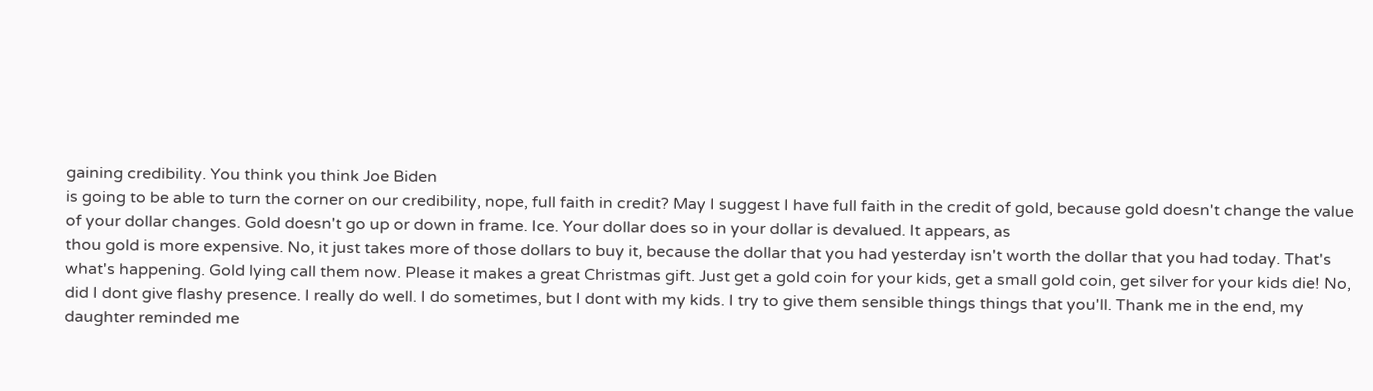gaining credibility. You think you think Joe Biden
is going to be able to turn the corner on our credibility, nope, full faith in credit? May I suggest I have full faith in the credit of gold, because gold doesn't change the value of your dollar changes. Gold doesn't go up or down in frame. Ice. Your dollar does so in your dollar is devalued. It appears, as
thou gold is more expensive. No, it just takes more of those dollars to buy it, because the dollar that you had yesterday isn't worth the dollar that you had today. That's what's happening. Gold lying call them now. Please it makes a great Christmas gift. Just get a gold coin for your kids, get a small gold coin, get silver for your kids die! No, did I dont give flashy presence. I really do well. I do sometimes, but I dont with my kids. I try to give them sensible things things that you'll. Thank me in the end, my daughter reminded me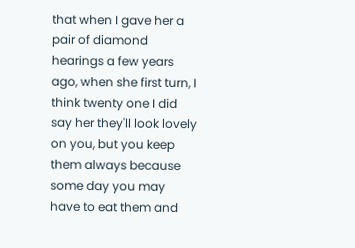that when I gave her a pair of diamond hearings a few years ago, when she first turn, I think twenty one I did say her they'll look lovely on you, but you keep them always because some day you may have to eat them and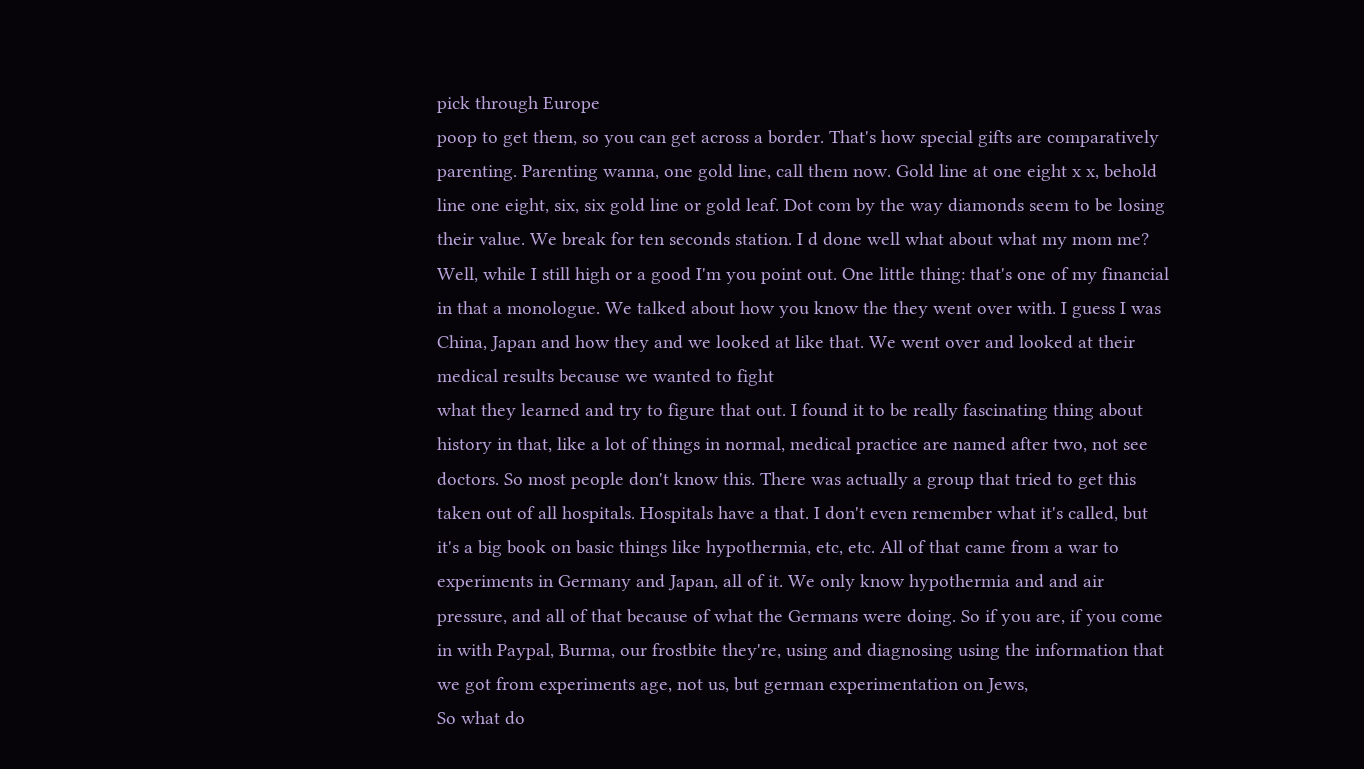pick through Europe
poop to get them, so you can get across a border. That's how special gifts are comparatively parenting. Parenting wanna, one gold line, call them now. Gold line at one eight x x, behold line one eight, six, six gold line or gold leaf. Dot com by the way diamonds seem to be losing their value. We break for ten seconds station. I d done well what about what my mom me? Well, while I still high or a good I'm you point out. One little thing: that's one of my financial in that a monologue. We talked about how you know the they went over with. I guess I was China, Japan and how they and we looked at like that. We went over and looked at their medical results because we wanted to fight
what they learned and try to figure that out. I found it to be really fascinating thing about history in that, like a lot of things in normal, medical practice are named after two, not see doctors. So most people don't know this. There was actually a group that tried to get this taken out of all hospitals. Hospitals have a that. I don't even remember what it's called, but it's a big book on basic things like hypothermia, etc, etc. All of that came from a war to experiments in Germany and Japan, all of it. We only know hypothermia and and air pressure, and all of that because of what the Germans were doing. So if you are, if you come in with Paypal, Burma, our frostbite they're, using and diagnosing using the information that we got from experiments age, not us, but german experimentation on Jews,
So what do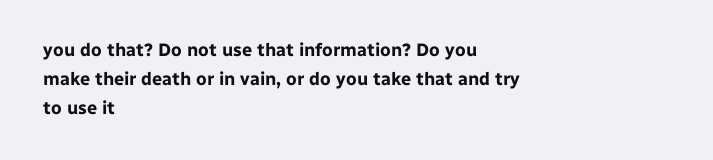you do that? Do not use that information? Do you make their death or in vain, or do you take that and try to use it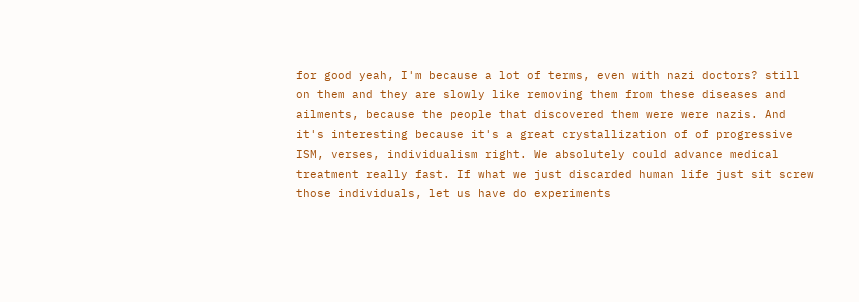for good yeah, I'm because a lot of terms, even with nazi doctors? still on them and they are slowly like removing them from these diseases and ailments, because the people that discovered them were were nazis. And it's interesting because it's a great crystallization of of progressive ISM, verses, individualism right. We absolutely could advance medical treatment really fast. If what we just discarded human life just sit screw those individuals, let us have do experiments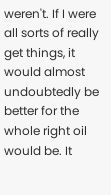weren't. If I were all sorts of really get things, it would almost undoubtedly be better for the whole right oil would be. It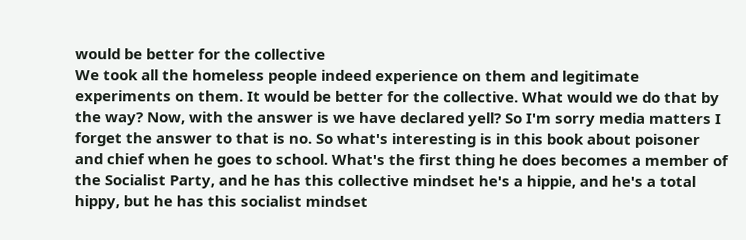would be better for the collective
We took all the homeless people indeed experience on them and legitimate experiments on them. It would be better for the collective. What would we do that by the way? Now, with the answer is we have declared yell? So I'm sorry media matters I forget the answer to that is no. So what's interesting is in this book about poisoner and chief when he goes to school. What's the first thing he does becomes a member of the Socialist Party, and he has this collective mindset he's a hippie, and he's a total hippy, but he has this socialist mindset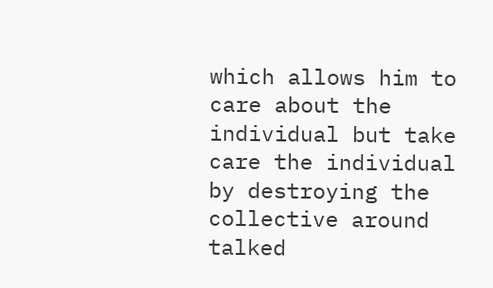which allows him to care about the individual but take care the individual by destroying the collective around talked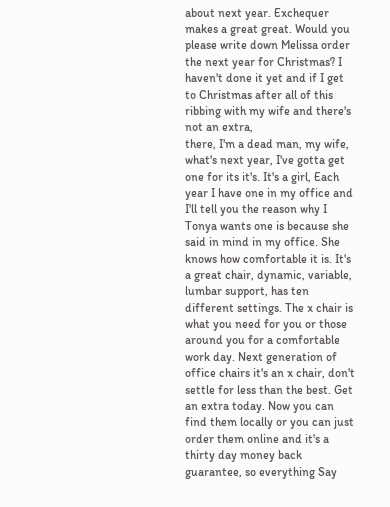about next year. Exchequer makes a great great. Would you please write down Melissa order the next year for Christmas? I haven't done it yet and if I get to Christmas after all of this ribbing with my wife and there's not an extra,
there, I'm a dead man, my wife, what's next year, I've gotta get one for its it's. It's a girl, Each year I have one in my office and I'll tell you the reason why I Tonya wants one is because she said in mind in my office. She knows how comfortable it is. It's a great chair, dynamic, variable, lumbar support, has ten different settings. The x chair is what you need for you or those around you for a comfortable work day. Next generation of office chairs it's an x chair, don't settle for less than the best. Get an extra today. Now you can find them locally or you can just order them online and it's a thirty day money back guarantee, so everything Say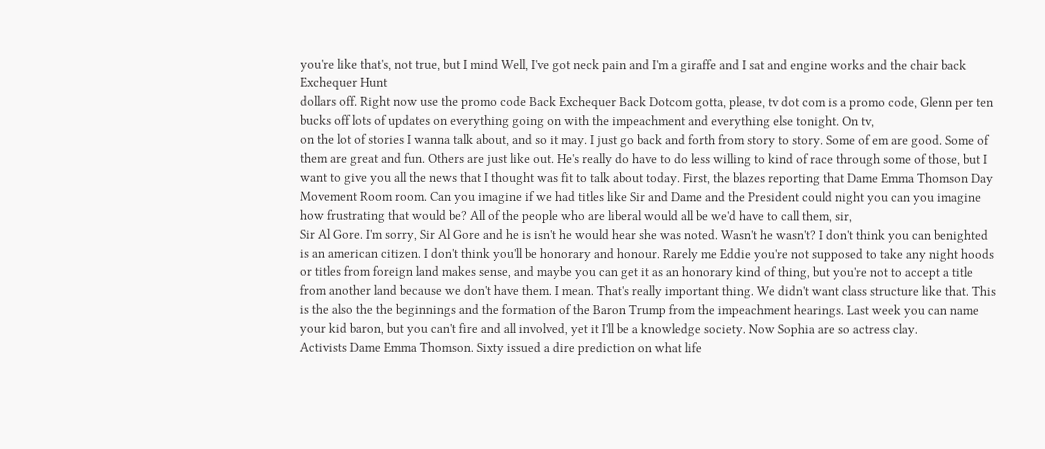you're like that's, not true, but I mind Well, I've got neck pain and I'm a giraffe and I sat and engine works and the chair back Exchequer Hunt
dollars off. Right now use the promo code Back Exchequer Back Dotcom gotta, please, tv dot com is a promo code, Glenn per ten bucks off lots of updates on everything going on with the impeachment and everything else tonight. On tv,
on the lot of stories I wanna talk about, and so it may. I just go back and forth from story to story. Some of em are good. Some of them are great and fun. Others are just like out. He's really do have to do less willing to kind of race through some of those, but I want to give you all the news that I thought was fit to talk about today. First, the blazes reporting that Dame Emma Thomson Day Movement Room room. Can you imagine if we had titles like Sir and Dame and the President could night you can you imagine how frustrating that would be? All of the people who are liberal would all be we'd have to call them, sir,
Sir Al Gore. I'm sorry, Sir Al Gore and he is isn't he would hear she was noted. Wasn't he wasn't? I don't think you can benighted is an american citizen. I don't think you'll be honorary and honour. Rarely me Eddie you're not supposed to take any night hoods or titles from foreign land makes sense, and maybe you can get it as an honorary kind of thing, but you're not to accept a title from another land because we don't have them. I mean. That's really important thing. We didn't want class structure like that. This is the also the the beginnings and the formation of the Baron Trump from the impeachment hearings. Last week you can name your kid baron, but you can't fire and all involved, yet it I'll be a knowledge society. Now Sophia are so actress clay.
Activists Dame Emma Thomson. Sixty issued a dire prediction on what life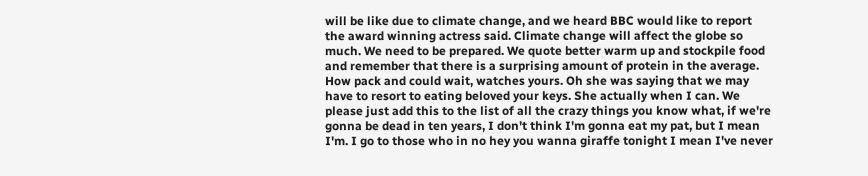will be like due to climate change, and we heard BBC would like to report the award winning actress said. Climate change will affect the globe so much. We need to be prepared. We quote better warm up and stockpile food and remember that there is a surprising amount of protein in the average. How pack and could wait, watches yours. Oh she was saying that we may have to resort to eating beloved your keys. She actually when I can. We please just add this to the list of all the crazy things you know what, if we're gonna be dead in ten years, I don't think I'm gonna eat my pat, but I mean I'm. I go to those who in no hey you wanna giraffe tonight I mean I've never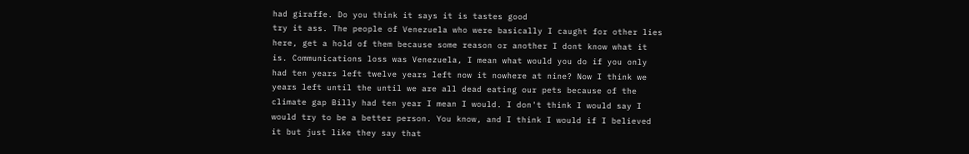had giraffe. Do you think it says it is tastes good
try it ass. The people of Venezuela who were basically I caught for other lies here, get a hold of them because some reason or another I dont know what it is. Communications loss was Venezuela, I mean what would you do if you only had ten years left twelve years left now it nowhere at nine? Now I think we years left until the until we are all dead eating our pets because of the climate gap Billy had ten year I mean I would. I don't think I would say I would try to be a better person. You know, and I think I would if I believed it but just like they say that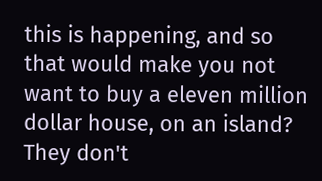this is happening, and so that would make you not want to buy a eleven million dollar house, on an island? They don't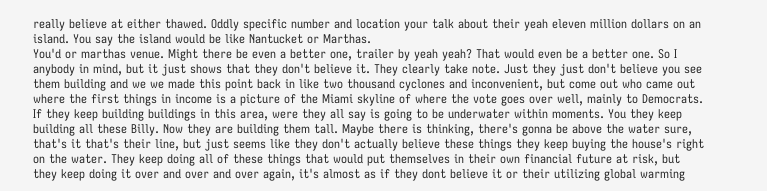really believe at either thawed. Oddly specific number and location your talk about their yeah eleven million dollars on an island. You say the island would be like Nantucket or Marthas.
You'd or marthas venue. Might there be even a better one, trailer by yeah yeah? That would even be a better one. So I anybody in mind, but it just shows that they don't believe it. They clearly take note. Just they just don't believe you see them building and we we made this point back in like two thousand cyclones and inconvenient, but come out who came out where the first things in income is a picture of the Miami skyline of where the vote goes over well, mainly to Democrats. If they keep building buildings in this area, were they all say is going to be underwater within moments. You they keep building all these Billy. Now they are building them tall. Maybe there is thinking, there's gonna be above the water sure, that's it that's their line, but just seems like they don't actually believe these things they keep buying the house's right on the water. They keep doing all of these things that would put themselves in their own financial future at risk, but they keep doing it over and over and over again, it's almost as if they dont believe it or their utilizing global warming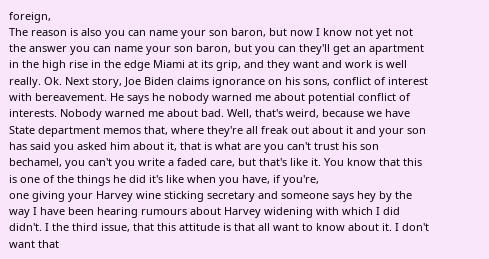foreign,
The reason is also you can name your son baron, but now I know not yet not the answer you can name your son baron, but you can they'll get an apartment in the high rise in the edge Miami at its grip, and they want and work is well really. Ok. Next story, Joe Biden claims ignorance on his sons, conflict of interest with bereavement. He says he nobody warned me about potential conflict of interests. Nobody warned me about bad. Well, that's weird, because we have State department memos that, where they're all freak out about it and your son has said you asked him about it, that is what are you can't trust his son bechamel, you can't you write a faded care, but that's like it. You know that this is one of the things he did it's like when you have, if you're,
one giving your Harvey wine sticking secretary and someone says hey by the way I have been hearing rumours about Harvey widening with which I did didn't. I the third issue, that this attitude is that all want to know about it. I don't want that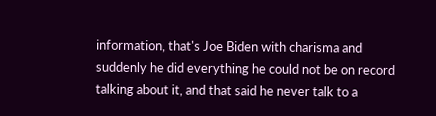information, that's Joe Biden with charisma and suddenly he did everything he could not be on record talking about it, and that said he never talk to a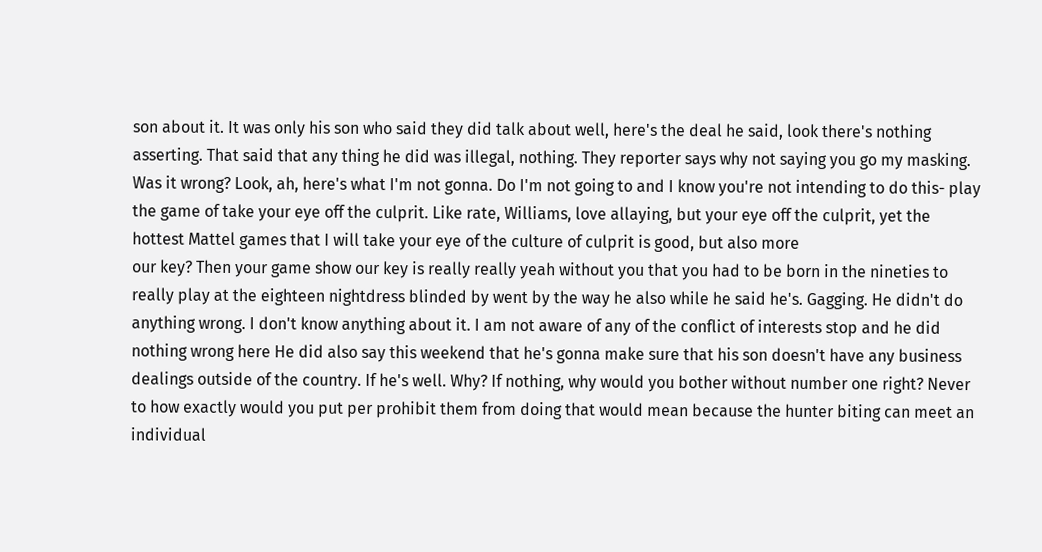son about it. It was only his son who said they did talk about well, here's the deal he said, look there's nothing asserting. That said that any thing he did was illegal, nothing. They reporter says why not saying you go my masking. Was it wrong? Look, ah, here's what I'm not gonna. Do I'm not going to and I know you're not intending to do this- play the game of take your eye off the culprit. Like rate, Williams, love allaying, but your eye off the culprit, yet the hottest Mattel games that I will take your eye of the culture of culprit is good, but also more
our key? Then your game show our key is really really yeah without you that you had to be born in the nineties to really play at the eighteen nightdress blinded by went by the way he also while he said he's. Gagging. He didn't do anything wrong. I don't know anything about it. I am not aware of any of the conflict of interests stop and he did nothing wrong here He did also say this weekend that he's gonna make sure that his son doesn't have any business dealings outside of the country. If he's well. Why? If nothing, why would you bother without number one right? Never to how exactly would you put per prohibit them from doing that would mean because the hunter biting can meet an individual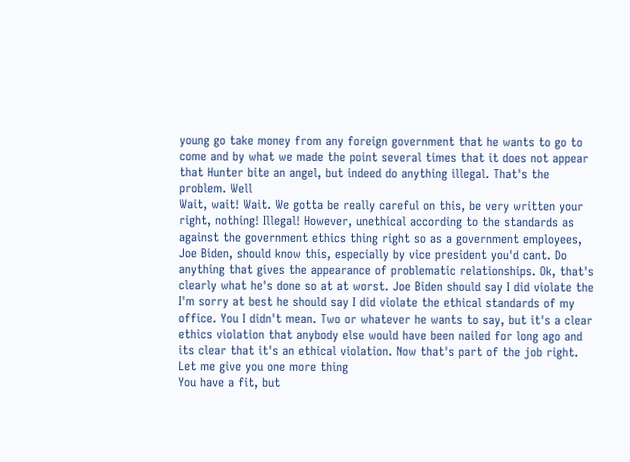young go take money from any foreign government that he wants to go to come and by what we made the point several times that it does not appear that Hunter bite an angel, but indeed do anything illegal. That's the problem. Well
Wait, wait! Wait. We gotta be really careful on this, be very written your right, nothing! Illegal! However, unethical according to the standards as against the government ethics thing right so as a government employees, Joe Biden, should know this, especially by vice president you'd cant. Do anything that gives the appearance of problematic relationships. Ok, that's clearly what he's done so at at worst. Joe Biden should say I did violate the I'm sorry at best he should say I did violate the ethical standards of my office. You I didn't mean. Two or whatever he wants to say, but it's a clear ethics violation that anybody else would have been nailed for long ago and its clear that it's an ethical violation. Now that's part of the job right. Let me give you one more thing
You have a fit, but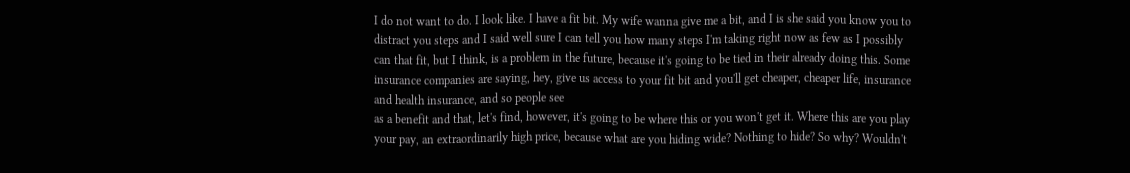I do not want to do. I look like. I have a fit bit. My wife wanna give me a bit, and I is she said you know you to distract you steps and I said well sure I can tell you how many steps I'm taking right now as few as I possibly can that fit, but I think, is a problem in the future, because it's going to be tied in their already doing this. Some insurance companies are saying, hey, give us access to your fit bit and you'll get cheaper, cheaper life, insurance and health insurance, and so people see
as a benefit and that, let's find, however, it's going to be where this or you won't get it. Where this are you play your pay, an extraordinarily high price, because what are you hiding wide? Nothing to hide? So why? Wouldn't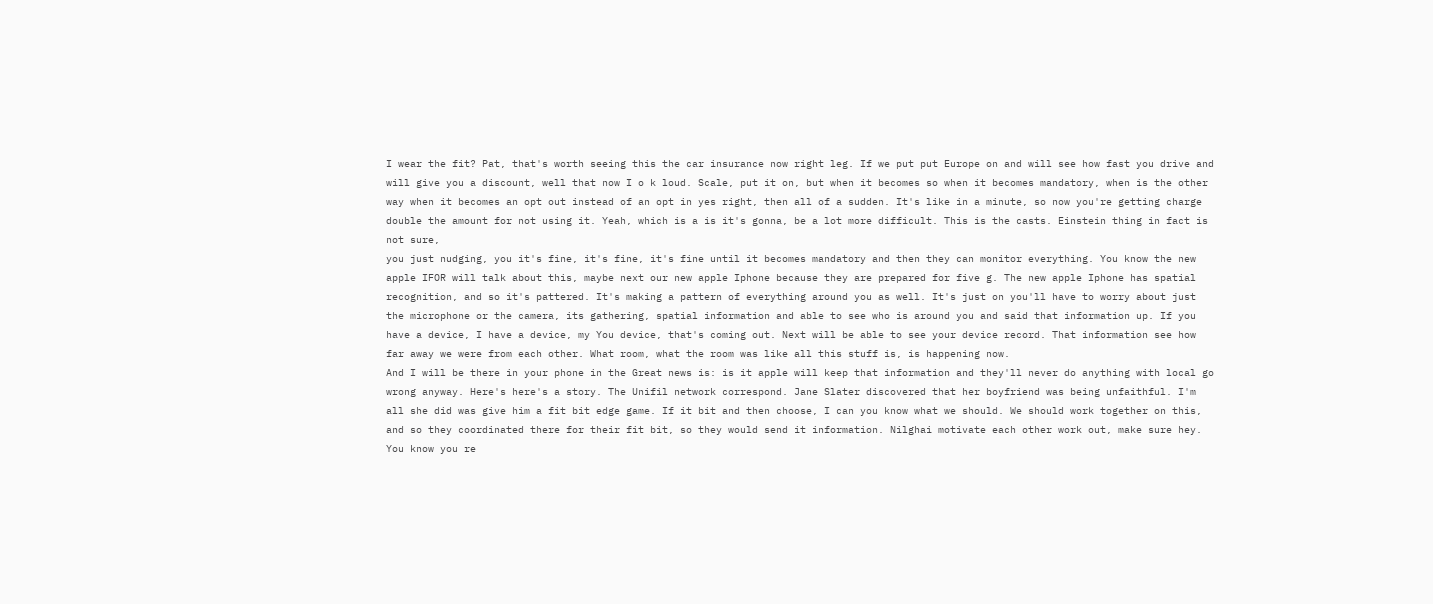I wear the fit? Pat, that's worth seeing this the car insurance now right leg. If we put put Europe on and will see how fast you drive and will give you a discount, well that now I o k loud. Scale, put it on, but when it becomes so when it becomes mandatory, when is the other way when it becomes an opt out instead of an opt in yes right, then all of a sudden. It's like in a minute, so now you're getting charge double the amount for not using it. Yeah, which is a is it's gonna, be a lot more difficult. This is the casts. Einstein thing in fact is not sure,
you just nudging, you it's fine, it's fine, it's fine until it becomes mandatory and then they can monitor everything. You know the new apple IFOR will talk about this, maybe next our new apple Iphone because they are prepared for five g. The new apple Iphone has spatial recognition, and so it's pattered. It's making a pattern of everything around you as well. It's just on you'll have to worry about just the microphone or the camera, its gathering, spatial information and able to see who is around you and said that information up. If you have a device, I have a device, my You device, that's coming out. Next will be able to see your device record. That information see how far away we were from each other. What room, what the room was like all this stuff is, is happening now.
And I will be there in your phone in the Great news is: is it apple will keep that information and they'll never do anything with local go wrong anyway. Here's here's a story. The Unifil network correspond. Jane Slater discovered that her boyfriend was being unfaithful. I'm all she did was give him a fit bit edge game. If it bit and then choose, I can you know what we should. We should work together on this, and so they coordinated there for their fit bit, so they would send it information. Nilghai motivate each other work out, make sure hey. You know you re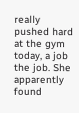really pushed hard at the gym today, a job the job. She apparently found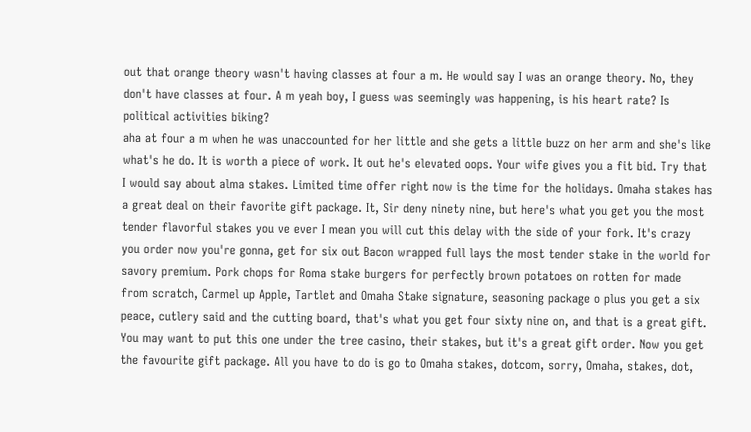out that orange theory wasn't having classes at four a m. He would say I was an orange theory. No, they don't have classes at four. A m yeah boy, I guess was seemingly was happening, is his heart rate? Is political activities biking?
aha at four a m when he was unaccounted for her little and she gets a little buzz on her arm and she's like what's he do. It is worth a piece of work. It out he's elevated oops. Your wife gives you a fit bid. Try that I would say about alma stakes. Limited time offer right now is the time for the holidays. Omaha stakes has a great deal on their favorite gift package. It, Sir deny ninety nine, but here's what you get you the most tender flavorful stakes you ve ever I mean you will cut this delay with the side of your fork. It's crazy
you order now you're gonna, get for six out Bacon wrapped full lays the most tender stake in the world for savory premium. Pork chops for Roma stake burgers for perfectly brown potatoes on rotten for made from scratch, Carmel up Apple, Tartlet and Omaha Stake signature, seasoning package o plus you get a six peace, cutlery said and the cutting board, that's what you get four sixty nine on, and that is a great gift. You may want to put this one under the tree casino, their stakes, but it's a great gift order. Now you get the favourite gift package. All you have to do is go to Omaha stakes, dotcom, sorry, Omaha, stakes, dot,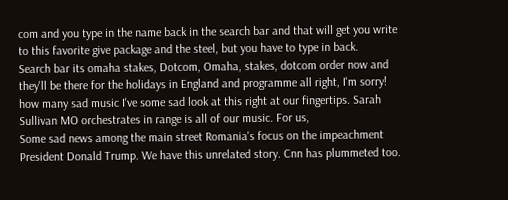com and you type in the name back in the search bar and that will get you write to this favorite give package and the steel, but you have to type in back.
Search bar its omaha stakes, Dotcom, Omaha, stakes, dotcom order now and they'll be there for the holidays in England and programme all right, I'm sorry! how many sad music I've some sad look at this right at our fingertips. Sarah Sullivan MO orchestrates in range is all of our music. For us,
Some sad news among the main street Romania's focus on the impeachment President Donald Trump. We have this unrelated story. Cnn has plummeted too.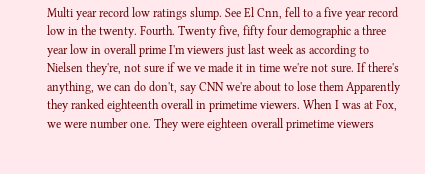Multi year record low ratings slump. See El Cnn, fell to a five year record low in the twenty. Fourth. Twenty five, fifty four demographic a three year low in overall prime I'm viewers just last week as according to Nielsen they're, not sure if we ve made it in time we're not sure. If there's anything, we can do don't, say CNN we're about to lose them Apparently they ranked eighteenth overall in primetime viewers. When I was at Fox, we were number one. They were eighteen overall primetime viewers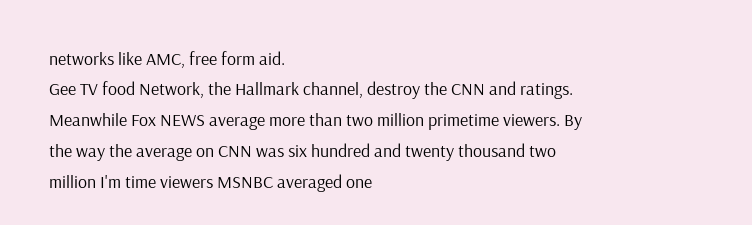networks like AMC, free form aid.
Gee TV food Network, the Hallmark channel, destroy the CNN and ratings. Meanwhile Fox NEWS average more than two million primetime viewers. By the way the average on CNN was six hundred and twenty thousand two million I'm time viewers MSNBC averaged one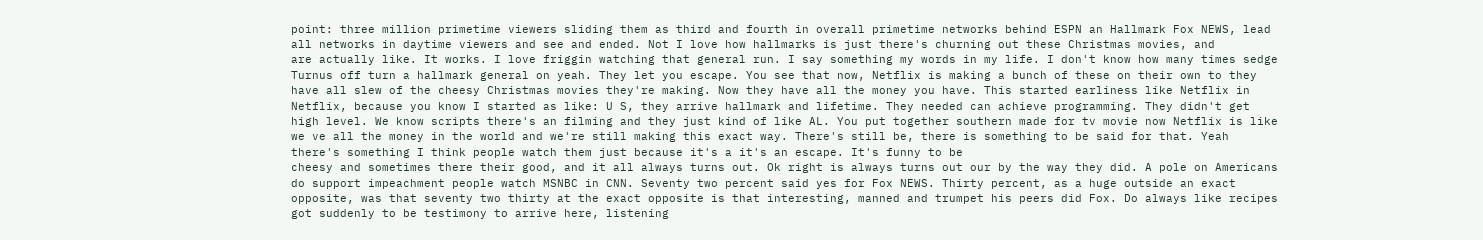point: three million primetime viewers sliding them as third and fourth in overall primetime networks behind ESPN an Hallmark Fox NEWS, lead all networks in daytime viewers and see and ended. Not I love how hallmarks is just there's churning out these Christmas movies, and
are actually like. It works. I love friggin watching that general run. I say something my words in my life. I don't know how many times sedge Turnus off turn a hallmark general on yeah. They let you escape. You see that now, Netflix is making a bunch of these on their own to they have all slew of the cheesy Christmas movies they're making. Now they have all the money you have. This started earliness like Netflix in Netflix, because you know I started as like: U S, they arrive hallmark and lifetime. They needed can achieve programming. They didn't get high level. We know scripts there's an filming and they just kind of like AL. You put together southern made for tv movie now Netflix is like we ve all the money in the world and we're still making this exact way. There's still be, there is something to be said for that. Yeah there's something I think people watch them just because it's a it's an escape. It's funny to be
cheesy and sometimes there their good, and it all always turns out. Ok right is always turns out our by the way they did. A pole on Americans do support impeachment people watch MSNBC in CNN. Seventy two percent said yes for Fox NEWS. Thirty percent, as a huge outside an exact opposite, was that seventy two thirty at the exact opposite is that interesting, manned and trumpet his peers did Fox. Do always like recipes got suddenly to be testimony to arrive here, listening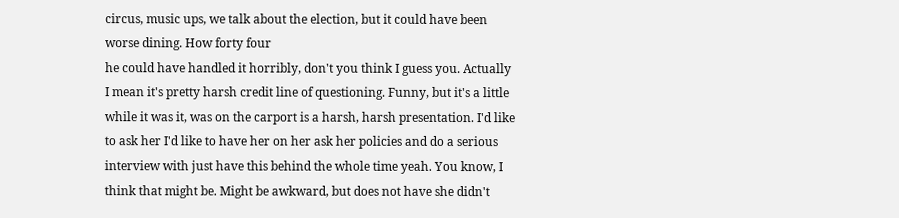circus, music ups, we talk about the election, but it could have been worse dining. How forty four
he could have handled it horribly, don't you think I guess you. Actually I mean it's pretty harsh credit line of questioning. Funny, but it's a little while it was it, was on the carport is a harsh, harsh presentation. I'd like to ask her I'd like to have her on her ask her policies and do a serious interview with just have this behind the whole time yeah. You know, I think that might be. Might be awkward, but does not have she didn't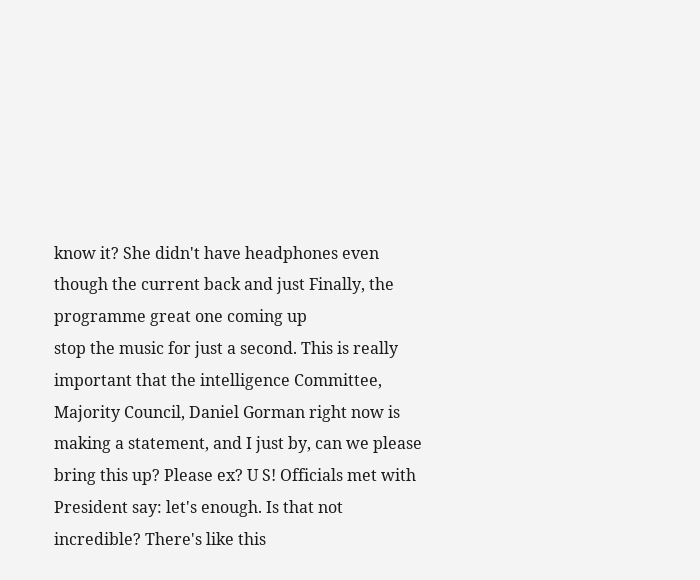know it? She didn't have headphones even though the current back and just Finally, the programme great one coming up
stop the music for just a second. This is really important that the intelligence Committee, Majority Council, Daniel Gorman right now is making a statement, and I just by, can we please bring this up? Please ex? U S! Officials met with President say: let's enough. Is that not incredible? There's like this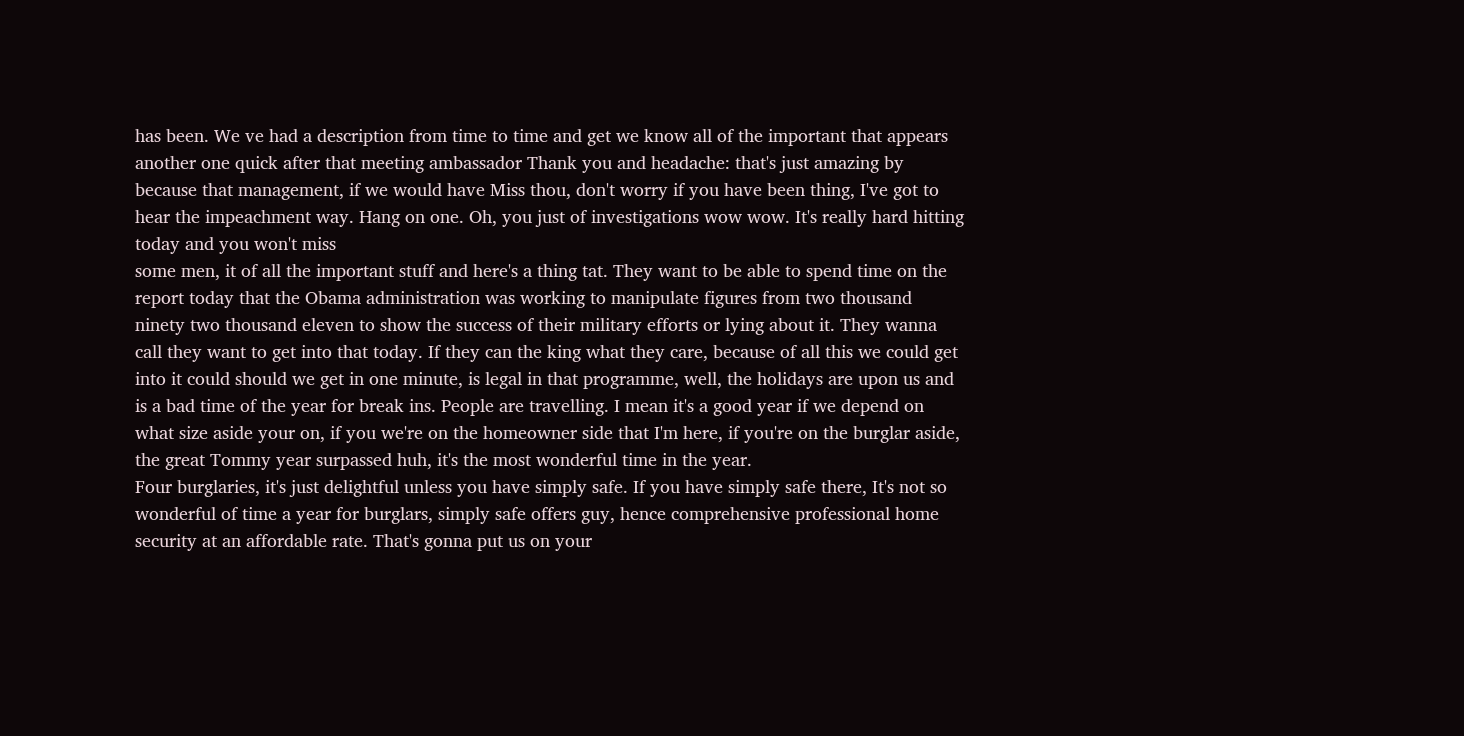has been. We ve had a description from time to time and get we know all of the important that appears another one quick after that meeting ambassador Thank you and headache: that's just amazing by because that management, if we would have Miss thou, don't worry if you have been thing, I've got to hear the impeachment way. Hang on one. Oh, you just of investigations wow wow. It's really hard hitting today and you won't miss
some men, it of all the important stuff and here's a thing tat. They want to be able to spend time on the report today that the Obama administration was working to manipulate figures from two thousand ninety two thousand eleven to show the success of their military efforts or lying about it. They wanna call they want to get into that today. If they can the king what they care, because of all this we could get into it could should we get in one minute, is legal in that programme, well, the holidays are upon us and is a bad time of the year for break ins. People are travelling. I mean it's a good year if we depend on what size aside your on, if you we're on the homeowner side that I'm here, if you're on the burglar aside, the great Tommy year surpassed huh, it's the most wonderful time in the year.
Four burglaries, it's just delightful unless you have simply safe. If you have simply safe there, It's not so wonderful of time a year for burglars, simply safe offers guy, hence comprehensive professional home security at an affordable rate. That's gonna put us on your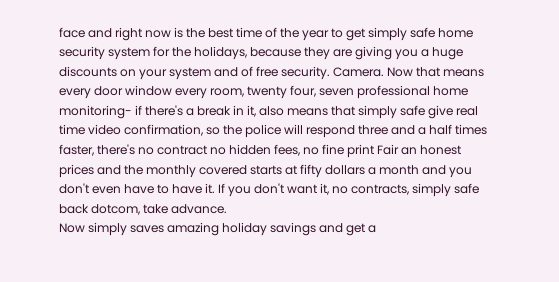face and right now is the best time of the year to get simply safe home security system for the holidays, because they are giving you a huge discounts on your system and of free security. Camera. Now that means every door window every room, twenty four, seven professional home monitoring- if there's a break in it, also means that simply safe give real time video confirmation, so the police will respond three and a half times faster, there's no contract no hidden fees, no fine print Fair an honest prices and the monthly covered starts at fifty dollars a month and you don't even have to have it. If you don't want it, no contracts, simply safe back dotcom, take advance.
Now simply saves amazing holiday savings and get a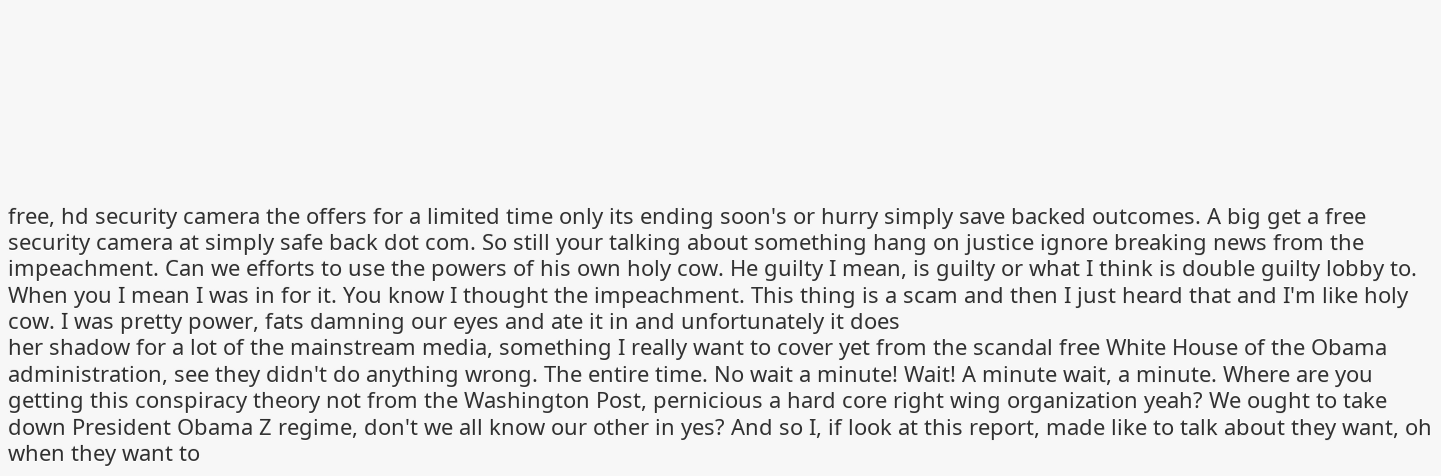free, hd security camera the offers for a limited time only its ending soon's or hurry simply save backed outcomes. A big get a free security camera at simply safe back dot com. So still your talking about something hang on justice ignore breaking news from the impeachment. Can we efforts to use the powers of his own holy cow. He guilty I mean, is guilty or what I think is double guilty lobby to. When you I mean I was in for it. You know I thought the impeachment. This thing is a scam and then I just heard that and I'm like holy cow. I was pretty power, fats damning our eyes and ate it in and unfortunately it does
her shadow for a lot of the mainstream media, something I really want to cover yet from the scandal free White House of the Obama administration, see they didn't do anything wrong. The entire time. No wait a minute! Wait! A minute wait, a minute. Where are you getting this conspiracy theory not from the Washington Post, pernicious a hard core right wing organization yeah? We ought to take down President Obama Z regime, don't we all know our other in yes? And so I, if look at this report, made like to talk about they want, oh when they want to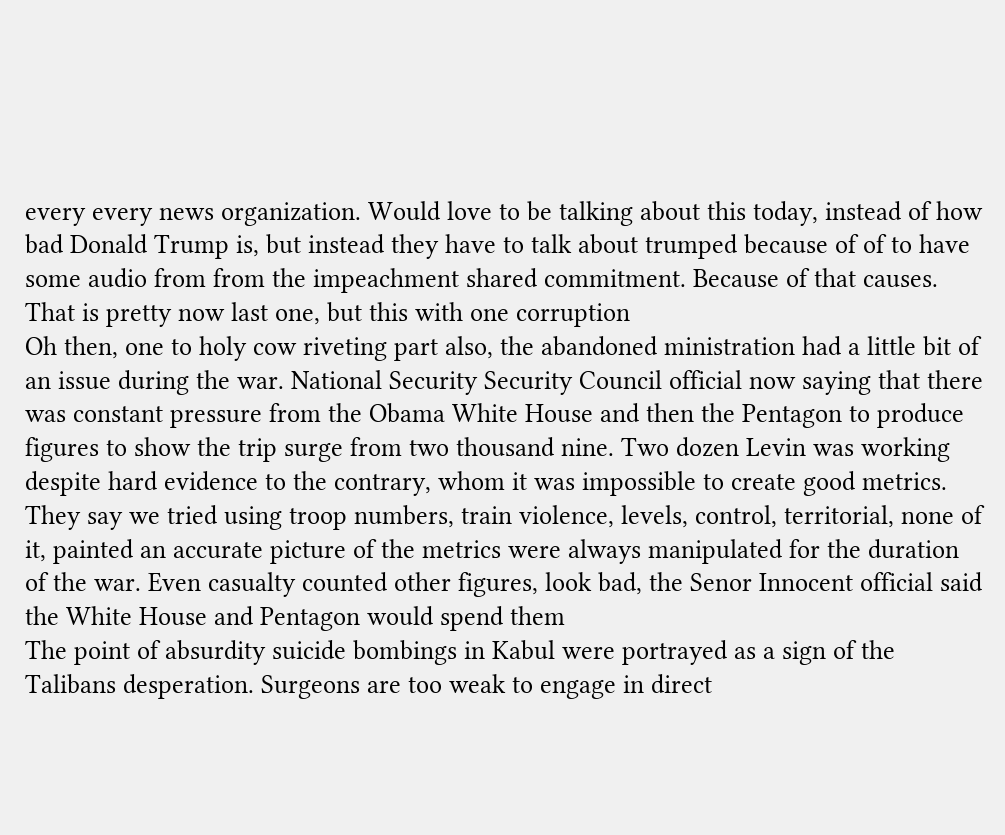every every news organization. Would love to be talking about this today, instead of how bad Donald Trump is, but instead they have to talk about trumped because of of to have some audio from from the impeachment shared commitment. Because of that causes. That is pretty now last one, but this with one corruption
Oh then, one to holy cow riveting part also, the abandoned ministration had a little bit of an issue during the war. National Security Security Council official now saying that there was constant pressure from the Obama White House and then the Pentagon to produce figures to show the trip surge from two thousand nine. Two dozen Levin was working despite hard evidence to the contrary, whom it was impossible to create good metrics. They say we tried using troop numbers, train violence, levels, control, territorial, none of it, painted an accurate picture of the metrics were always manipulated for the duration of the war. Even casualty counted other figures, look bad, the Senor Innocent official said the White House and Pentagon would spend them
The point of absurdity suicide bombings in Kabul were portrayed as a sign of the Talibans desperation. Surgeons are too weak to engage in direct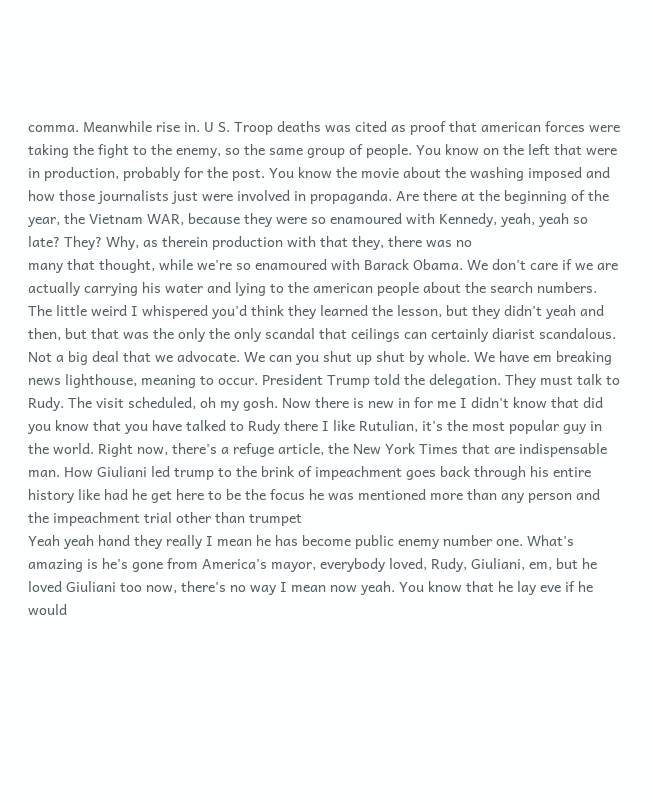comma. Meanwhile rise in. U S. Troop deaths was cited as proof that american forces were taking the fight to the enemy, so the same group of people. You know on the left that were in production, probably for the post. You know the movie about the washing imposed and how those journalists just were involved in propaganda. Are there at the beginning of the year, the Vietnam WAR, because they were so enamoured with Kennedy, yeah, yeah so late? They? Why, as therein production with that they, there was no
many that thought, while we're so enamoured with Barack Obama. We don't care if we are actually carrying his water and lying to the american people about the search numbers. The little weird I whispered you'd think they learned the lesson, but they didn't yeah and then, but that was the only the only scandal that ceilings can certainly diarist scandalous. Not a big deal that we advocate. We can you shut up shut by whole. We have em breaking news lighthouse, meaning to occur. President Trump told the delegation. They must talk to Rudy. The visit scheduled, oh my gosh. Now there is new in for me I didn't know that did you know that you have talked to Rudy there I like Rutulian, it's the most popular guy in the world. Right now, there's a refuge article, the New York Times that are indispensable man. How Giuliani led trump to the brink of impeachment goes back through his entire history like had he get here to be the focus he was mentioned more than any person and the impeachment trial other than trumpet
Yeah yeah hand they really I mean he has become public enemy number one. What's amazing is he's gone from America's mayor, everybody loved, Rudy, Giuliani, em, but he loved Giuliani too now, there's no way I mean now yeah. You know that he lay eve if he would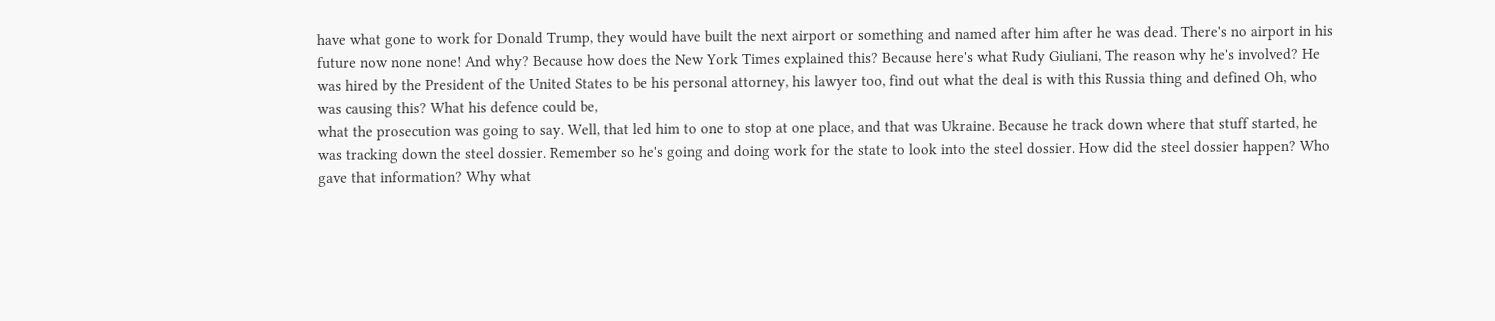have what gone to work for Donald Trump, they would have built the next airport or something and named after him after he was dead. There's no airport in his future now none none! And why? Because how does the New York Times explained this? Because here's what Rudy Giuliani, The reason why he's involved? He was hired by the President of the United States to be his personal attorney, his lawyer too, find out what the deal is with this Russia thing and defined Oh, who was causing this? What his defence could be,
what the prosecution was going to say. Well, that led him to one to stop at one place, and that was Ukraine. Because he track down where that stuff started, he was tracking down the steel dossier. Remember so he's going and doing work for the state to look into the steel dossier. How did the steel dossier happen? Who gave that information? Why what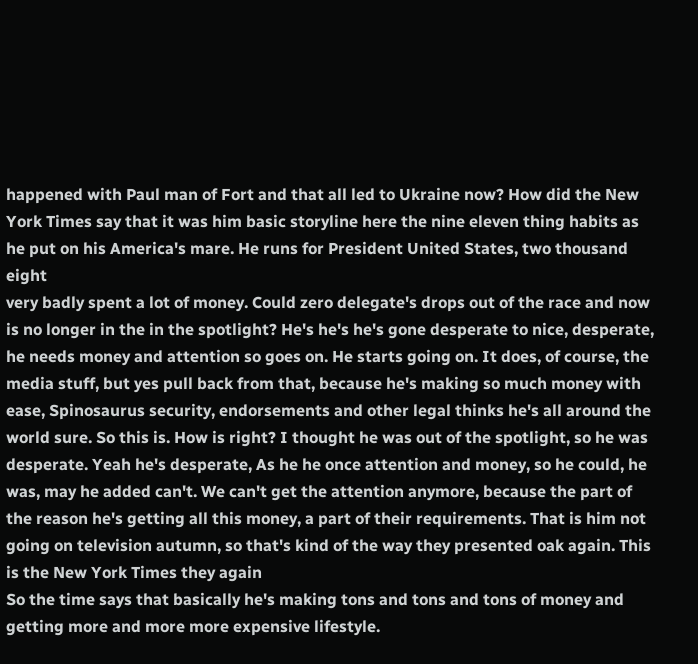happened with Paul man of Fort and that all led to Ukraine now? How did the New York Times say that it was him basic storyline here the nine eleven thing habits as he put on his America's mare. He runs for President United States, two thousand eight
very badly spent a lot of money. Could zero delegate's drops out of the race and now is no longer in the in the spotlight? He's he's he's gone desperate to nice, desperate, he needs money and attention so goes on. He starts going on. It does, of course, the media stuff, but yes pull back from that, because he's making so much money with ease, Spinosaurus security, endorsements and other legal thinks he's all around the world sure. So this is. How is right? I thought he was out of the spotlight, so he was desperate. Yeah he's desperate, As he he once attention and money, so he could, he was, may he added can't. We can't get the attention anymore, because the part of the reason he's getting all this money, a part of their requirements. That is him not going on television autumn, so that's kind of the way they presented oak again. This is the New York Times they again
So the time says that basically he's making tons and tons and tons of money and getting more and more more expensive lifestyle.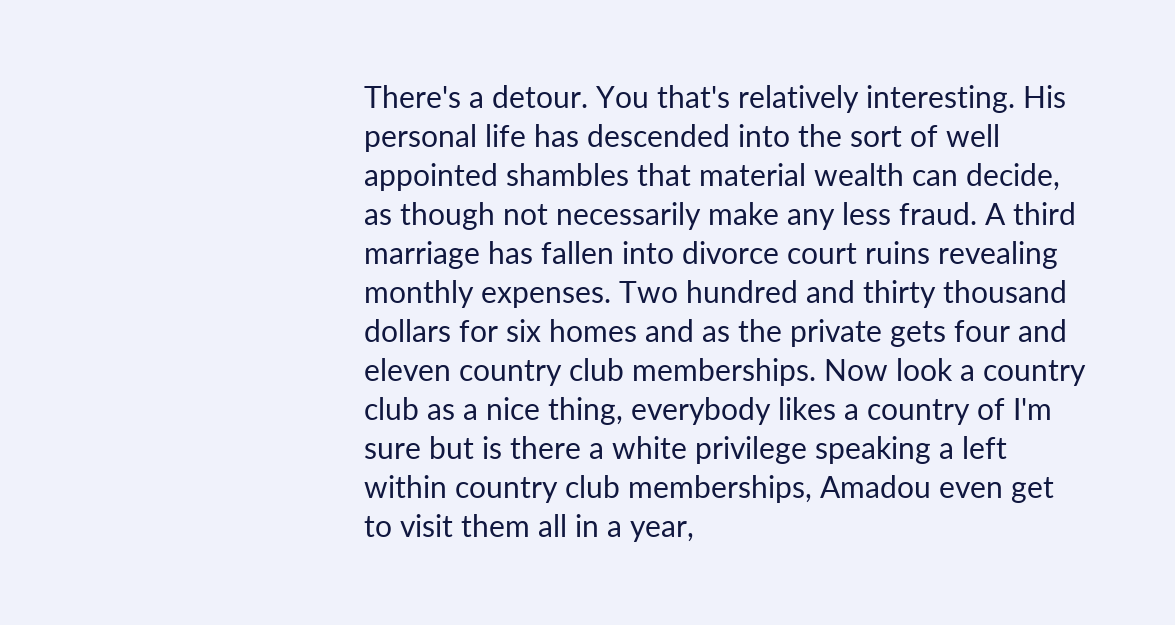There's a detour. You that's relatively interesting. His personal life has descended into the sort of well appointed shambles that material wealth can decide, as though not necessarily make any less fraud. A third marriage has fallen into divorce court ruins revealing monthly expenses. Two hundred and thirty thousand dollars for six homes and as the private gets four and eleven country club memberships. Now look a country club as a nice thing, everybody likes a country of I'm sure but is there a white privilege speaking a left within country club memberships, Amadou even get to visit them all in a year,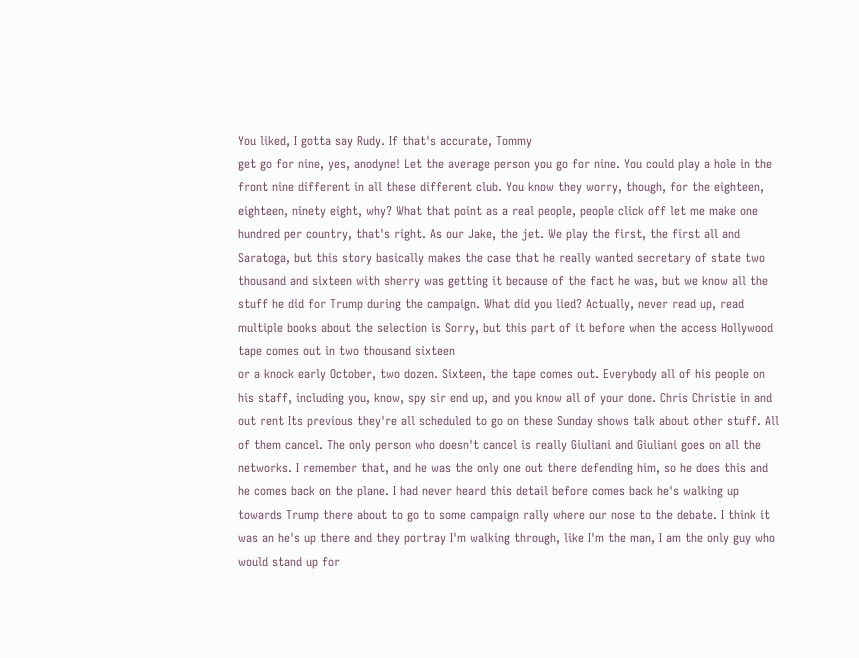You liked, I gotta say Rudy. If that's accurate, Tommy
get go for nine, yes, anodyne! Let the average person you go for nine. You could play a hole in the front nine different in all these different club. You know they worry, though, for the eighteen, eighteen, ninety eight, why? What that point as a real people, people click off let me make one hundred per country, that's right. As our Jake, the jet. We play the first, the first all and Saratoga, but this story basically makes the case that he really wanted secretary of state two thousand and sixteen with sherry was getting it because of the fact he was, but we know all the stuff he did for Trump during the campaign. What did you lied? Actually, never read up, read multiple books about the selection is Sorry, but this part of it before when the access Hollywood tape comes out in two thousand sixteen
or a knock early October, two dozen. Sixteen, the tape comes out. Everybody all of his people on his staff, including you, know, spy sir end up, and you know all of your done. Chris Christie in and out rent Its previous they're all scheduled to go on these Sunday shows talk about other stuff. All of them cancel. The only person who doesn't cancel is really Giuliani and Giuliani goes on all the networks. I remember that, and he was the only one out there defending him, so he does this and he comes back on the plane. I had never heard this detail before comes back he's walking up towards Trump there about to go to some campaign rally where our nose to the debate. I think it was an he's up there and they portray I'm walking through, like I'm the man, I am the only guy who would stand up for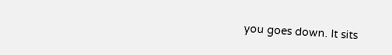you goes down. It sits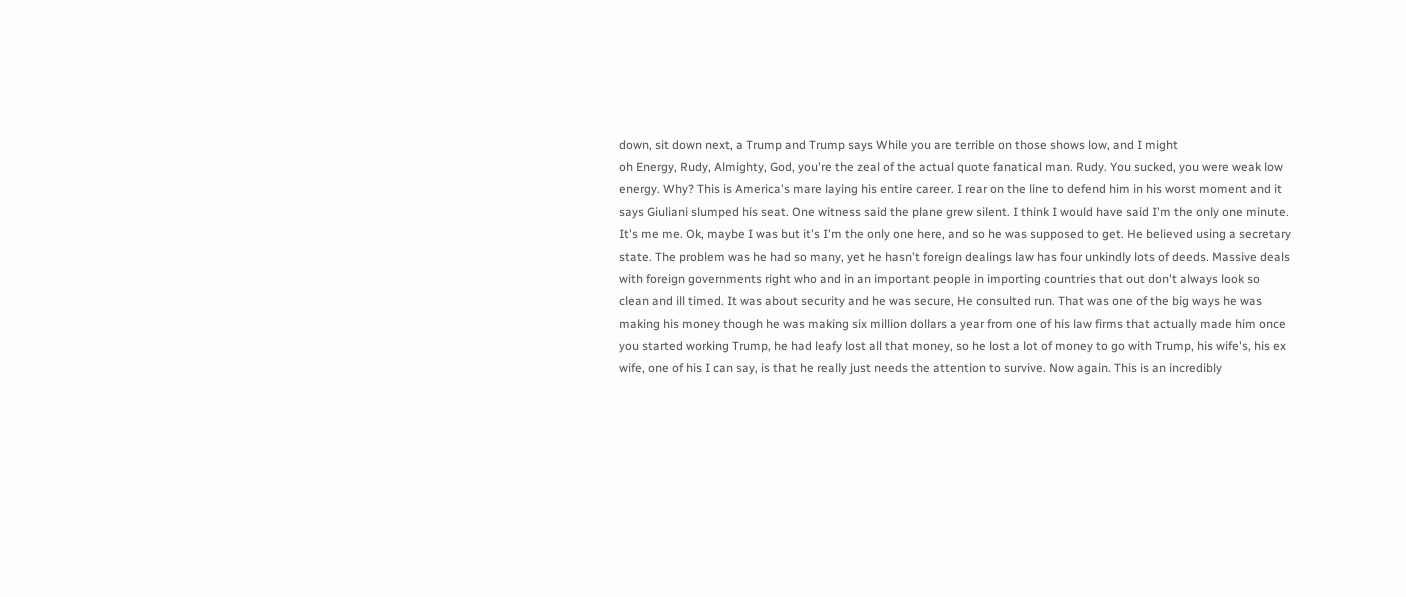down, sit down next, a Trump and Trump says While you are terrible on those shows low, and I might
oh Energy, Rudy, Almighty, God, you're the zeal of the actual quote fanatical man. Rudy. You sucked, you were weak low energy. Why? This is America's mare laying his entire career. I rear on the line to defend him in his worst moment and it says Giuliani slumped his seat. One witness said the plane grew silent. I think I would have said I'm the only one minute. It's me me. Ok, maybe I was but it's I'm the only one here, and so he was supposed to get. He believed using a secretary state. The problem was he had so many, yet he hasn't foreign dealings law has four unkindly lots of deeds. Massive deals with foreign governments right who and in an important people in importing countries that out don't always look so
clean and ill timed. It was about security and he was secure, He consulted run. That was one of the big ways he was making his money though he was making six million dollars a year from one of his law firms that actually made him once you started working Trump, he had leafy lost all that money, so he lost a lot of money to go with Trump, his wife's, his ex wife, one of his I can say, is that he really just needs the attention to survive. Now again. This is an incredibly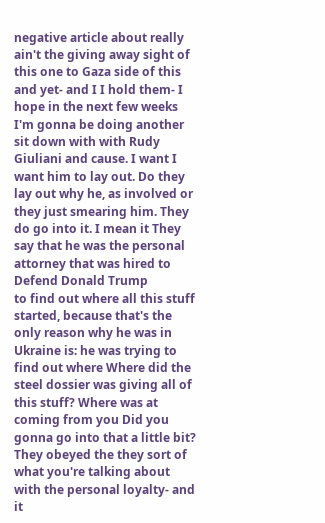negative article about really ain't the giving away sight of this one to Gaza side of this and yet- and I I hold them- I hope in the next few weeks I'm gonna be doing another sit down with with Rudy Giuliani and cause. I want I want him to lay out. Do they lay out why he, as involved or they just smearing him. They do go into it. I mean it They say that he was the personal attorney that was hired to Defend Donald Trump
to find out where all this stuff started, because that's the only reason why he was in Ukraine is: he was trying to find out where Where did the steel dossier was giving all of this stuff? Where was at coming from you Did you gonna go into that a little bit? They obeyed the they sort of what you're talking about with the personal loyalty- and it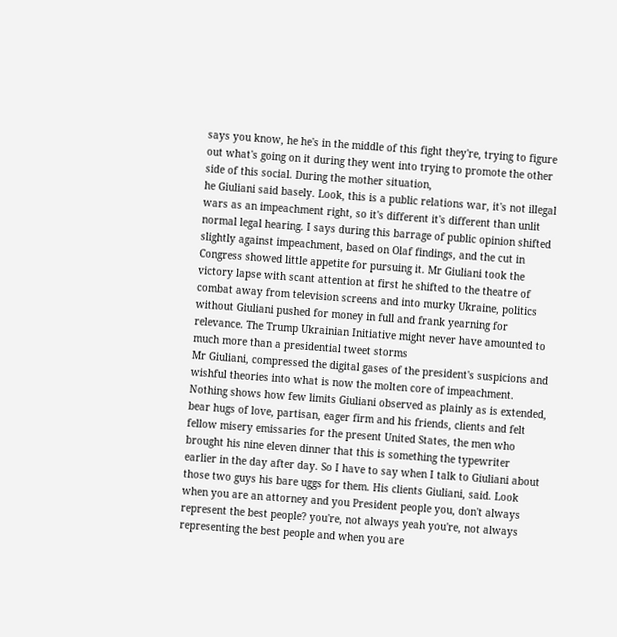says you know, he he's in the middle of this fight they're, trying to figure out what's going on it during they went into trying to promote the other side of this social. During the mother situation,
he Giuliani said basely. Look, this is a public relations war, it's not illegal wars as an impeachment right, so it's different it's different than unlit normal legal hearing. I says during this barrage of public opinion shifted slightly against impeachment, based on Olaf findings, and the cut in Congress showed little appetite for pursuing it. Mr Giuliani took the victory lapse with scant attention at first he shifted to the theatre of combat away from television screens and into murky Ukraine, politics without Giuliani pushed for money in full and frank yearning for relevance. The Trump Ukrainian Initiative might never have amounted to much more than a presidential tweet storms
Mr Giuliani, compressed the digital gases of the president's suspicions and wishful theories into what is now the molten core of impeachment. Nothing shows how few limits Giuliani observed as plainly as is extended, bear hugs of love, partisan, eager firm and his friends, clients and felt fellow misery emissaries for the present United States, the men who brought his nine eleven dinner that this is something the typewriter earlier in the day after day. So I have to say when I talk to Giuliani about those two guys his bare uggs for them. His clients Giuliani, said. Look when you are an attorney and you President people you, don't always represent the best people? you're, not always yeah you're, not always representing the best people and when you are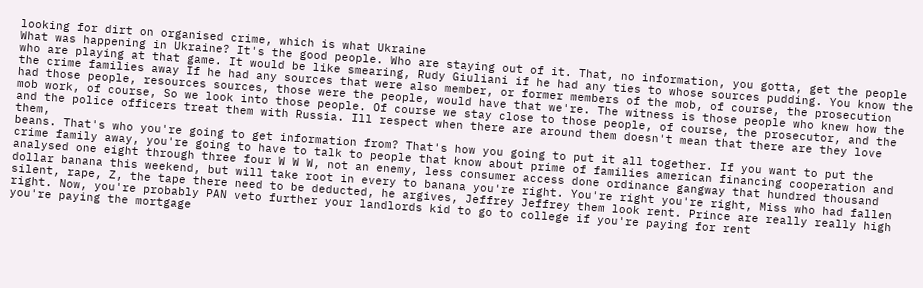looking for dirt on organised crime, which is what Ukraine
What was happening in Ukraine? It's the good people. Who are staying out of it. That, no information, you gotta, get the people who are playing at that game. It would be like smearing, Rudy Giuliani if he had any ties to whose sources pudding. You know the the crime families away If he had any sources that were also member, or former members of the mob, of course, the prosecution had those people, resources sources, those were the people, would have that we're. The witness is those people who knew how the mob work, of course, So we look into those people. Of course we stay close to those people, of course, the prosecutor, and the and the police officers treat them with Russia. Ill respect when there are around them doesn't mean that there are they love them,
beans. That's who you're going to get information from? That's how you going to put it all together. If you want to put the crime family away, you're going to have to talk to people that know about prime of families american financing cooperation and analysed one eight through three four W W W, not an enemy, less consumer access done ordinance gangway that hundred thousand dollar banana this weekend, but will take root in every to banana you're right. You're right you're right, Miss who had fallen silent, rape, Z, the tape there need to be deducted, he argives, Jeffrey Jeffrey them look rent. Prince are really really high right. Now, you're probably PAN veto further your landlords kid to go to college if you're paying for rent
you're paying the mortgage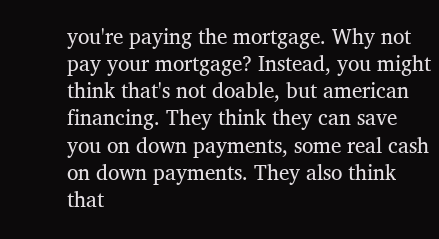you're paying the mortgage. Why not pay your mortgage? Instead, you might think that's not doable, but american financing. They think they can save you on down payments, some real cash on down payments. They also think that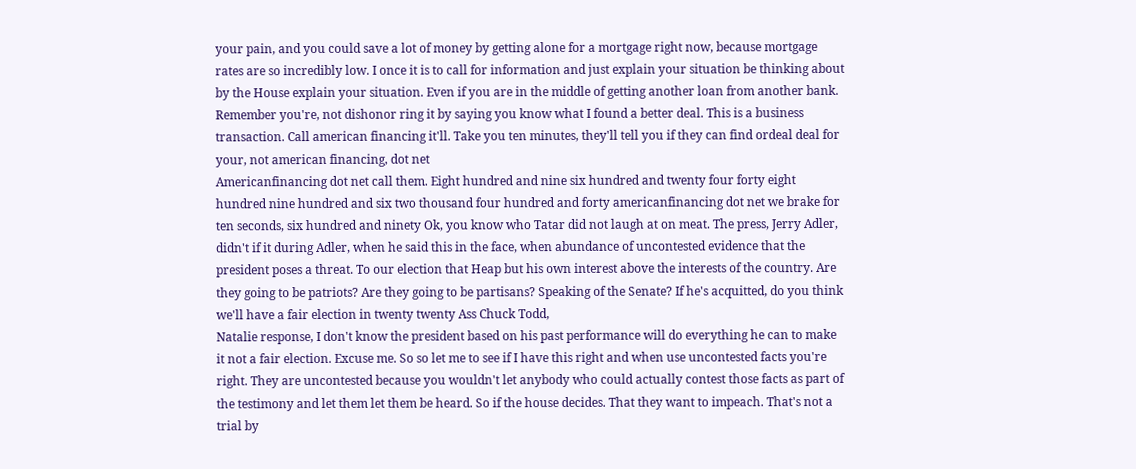your pain, and you could save a lot of money by getting alone for a mortgage right now, because mortgage rates are so incredibly low. I once it is to call for information and just explain your situation be thinking about by the House explain your situation. Even if you are in the middle of getting another loan from another bank. Remember you're, not dishonor ring it by saying you know what I found a better deal. This is a business transaction. Call american financing it'll. Take you ten minutes, they'll tell you if they can find ordeal deal for your, not american financing, dot net
Americanfinancing dot net call them. Eight hundred and nine six hundred and twenty four forty eight hundred nine hundred and six two thousand four hundred and forty americanfinancing dot net we brake for ten seconds, six hundred and ninety Ok, you know who Tatar did not laugh at on meat. The press, Jerry Adler, didn't if it during Adler, when he said this in the face, when abundance of uncontested evidence that the president poses a threat. To our election that Heap but his own interest above the interests of the country. Are they going to be patriots? Are they going to be partisans? Speaking of the Senate? If he's acquitted, do you think we'll have a fair election in twenty twenty Ass Chuck Todd,
Natalie response, I don't know the president based on his past performance will do everything he can to make it not a fair election. Excuse me. So so let me to see if I have this right and when use uncontested facts you're right. They are uncontested because you wouldn't let anybody who could actually contest those facts as part of the testimony and let them let them be heard. So if the house decides. That they want to impeach. That's not a trial by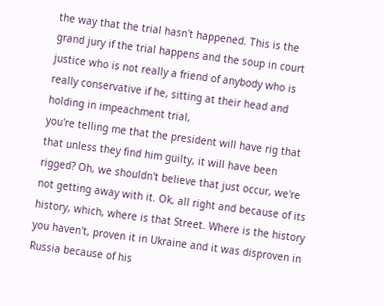the way that the trial hasn't happened. This is the grand jury if the trial happens and the soup in court justice who is not really a friend of anybody who is really conservative if he, sitting at their head and holding in impeachment trial,
you're telling me that the president will have rig that that unless they find him guilty, it will have been rigged? Oh, we shouldn't believe that just occur, we're not getting away with it. Ok, all right and because of its history, which, where is that Street. Where is the history you haven't, proven it in Ukraine and it was disproven in Russia because of his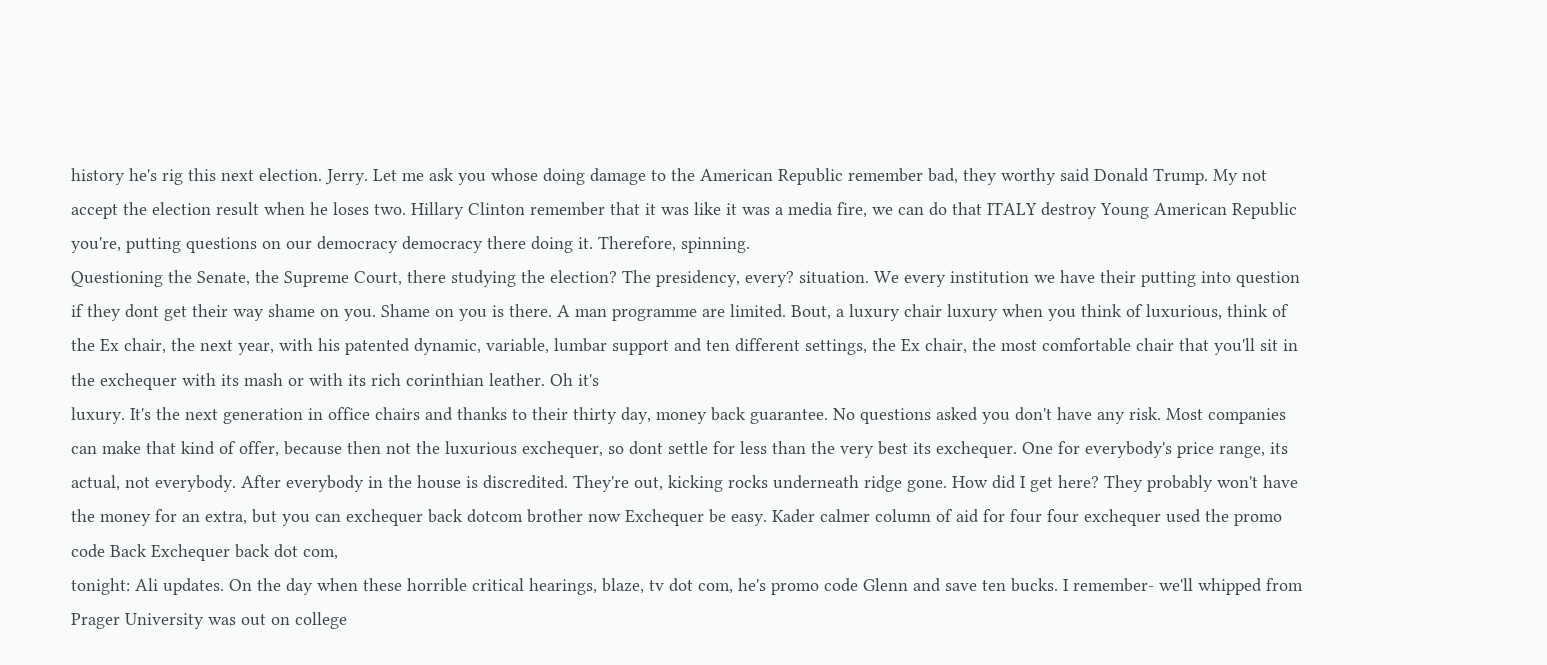history he's rig this next election. Jerry. Let me ask you whose doing damage to the American Republic remember bad, they worthy said Donald Trump. My not accept the election result when he loses two. Hillary Clinton remember that it was like it was a media fire, we can do that ITALY destroy Young American Republic you're, putting questions on our democracy democracy there doing it. Therefore, spinning.
Questioning the Senate, the Supreme Court, there studying the election? The presidency, every? situation. We every institution we have their putting into question if they dont get their way shame on you. Shame on you is there. A man programme are limited. Bout, a luxury chair luxury when you think of luxurious, think of the Ex chair, the next year, with his patented dynamic, variable, lumbar support and ten different settings, the Ex chair, the most comfortable chair that you'll sit in the exchequer with its mash or with its rich corinthian leather. Oh it's
luxury. It's the next generation in office chairs and thanks to their thirty day, money back guarantee. No questions asked you don't have any risk. Most companies can make that kind of offer, because then not the luxurious exchequer, so dont settle for less than the very best its exchequer. One for everybody's price range, its actual, not everybody. After everybody in the house is discredited. They're out, kicking rocks underneath ridge gone. How did I get here? They probably won't have the money for an extra, but you can exchequer back dotcom brother now Exchequer be easy. Kader calmer column of aid for four four exchequer used the promo code Back Exchequer back dot com,
tonight: Ali updates. On the day when these horrible critical hearings, blaze, tv dot com, he's promo code Glenn and save ten bucks. I remember- we'll whipped from Prager University was out on college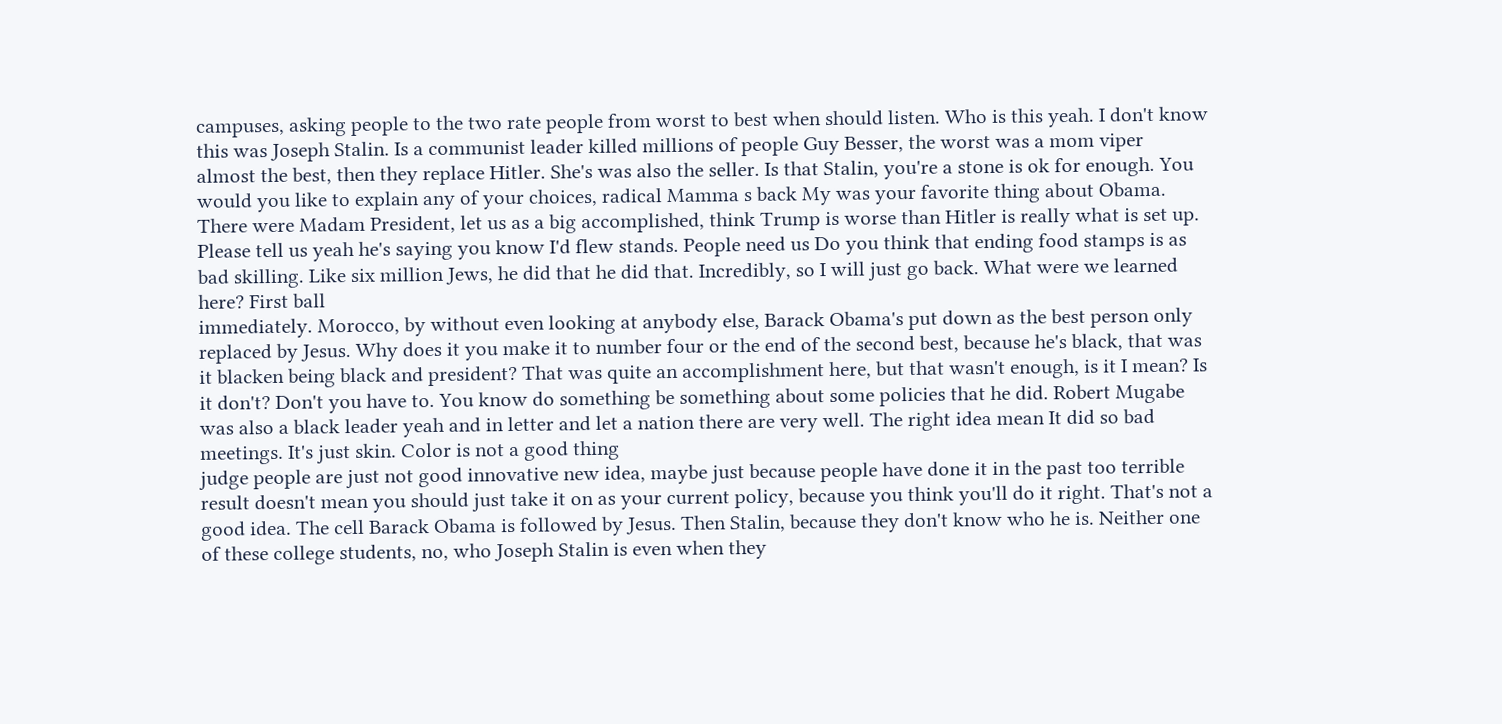campuses, asking people to the two rate people from worst to best when should listen. Who is this yeah. I don't know this was Joseph Stalin. Is a communist leader killed millions of people Guy Besser, the worst was a mom viper
almost the best, then they replace Hitler. She's was also the seller. Is that Stalin, you're a stone is ok for enough. You would you like to explain any of your choices, radical Mamma s back My was your favorite thing about Obama. There were Madam President, let us as a big accomplished, think Trump is worse than Hitler is really what is set up. Please tell us yeah he's saying you know I'd flew stands. People need us Do you think that ending food stamps is as bad skilling. Like six million Jews, he did that he did that. Incredibly, so I will just go back. What were we learned here? First ball
immediately. Morocco, by without even looking at anybody else, Barack Obama's put down as the best person only replaced by Jesus. Why does it you make it to number four or the end of the second best, because he's black, that was it blacken being black and president? That was quite an accomplishment here, but that wasn't enough, is it I mean? Is it don't? Don't you have to. You know do something be something about some policies that he did. Robert Mugabe was also a black leader yeah and in letter and let a nation there are very well. The right idea mean It did so bad meetings. It's just skin. Color is not a good thing
judge people are just not good innovative new idea, maybe just because people have done it in the past too terrible result doesn't mean you should just take it on as your current policy, because you think you'll do it right. That's not a good idea. The cell Barack Obama is followed by Jesus. Then Stalin, because they don't know who he is. Neither one of these college students, no, who Joseph Stalin is even when they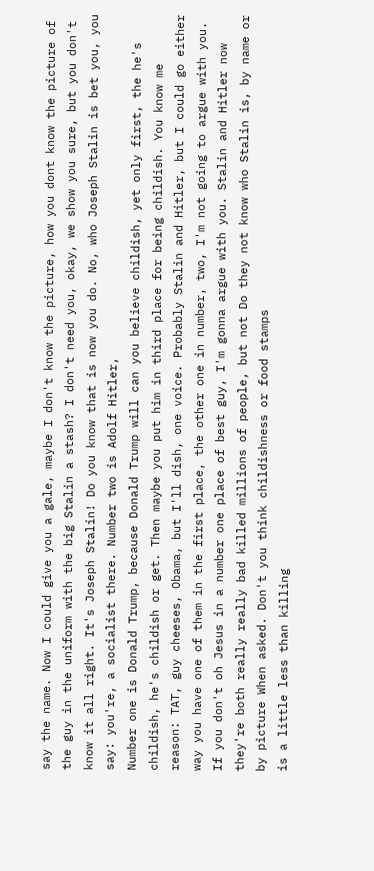say the name. Now I could give you a gale, maybe I don't know the picture, how you dont know the picture of the guy in the uniform with the big Stalin a stash? I don't need you, okay, we show you sure, but you don't know it all right. It's Joseph Stalin! Do you know that is now you do. No, who Joseph Stalin is bet you, you say: you're, a socialist there. Number two is Adolf Hitler,
Number one is Donald Trump, because Donald Trump will can you believe childish, yet only first, the he's childish, he's childish or get. Then maybe you put him in third place for being childish. You know me reason: TAT, guy cheeses, Obama, but I'll dish, one voice. Probably Stalin and Hitler, but I could go either way you have one of them in the first place, the other one in number, two, I'm not going to argue with you. If you don't oh Jesus in a number one place of best guy, I'm gonna argue with you. Stalin and Hitler now they're both really really bad killed millions of people, but not Do they not know who Stalin is, by name or by picture When asked. Don't you think childishness or food stamps
is a little less than killing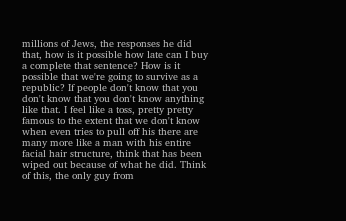millions of Jews, the responses he did that, how is it possible how late can I buy a complete that sentence? How is it possible that we're going to survive as a republic? If people don't know that you don't know that you don't know anything like that. I feel like a toss, pretty pretty famous to the extent that we don't know when even tries to pull off his there are many more like a man with his entire facial hair structure, think that has been wiped out because of what he did. Think of this, the only guy from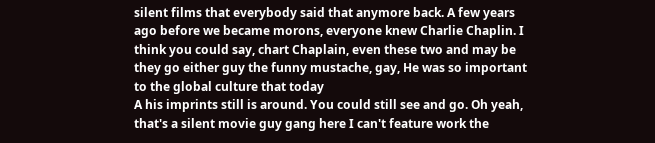silent films that everybody said that anymore back. A few years ago before we became morons, everyone knew Charlie Chaplin. I think you could say, chart Chaplain, even these two and may be they go either guy the funny mustache, gay, He was so important to the global culture that today
A his imprints still is around. You could still see and go. Oh yeah, that's a silent movie guy gang here I can't feature work the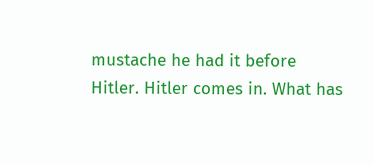mustache he had it before Hitler. Hitler comes in. What has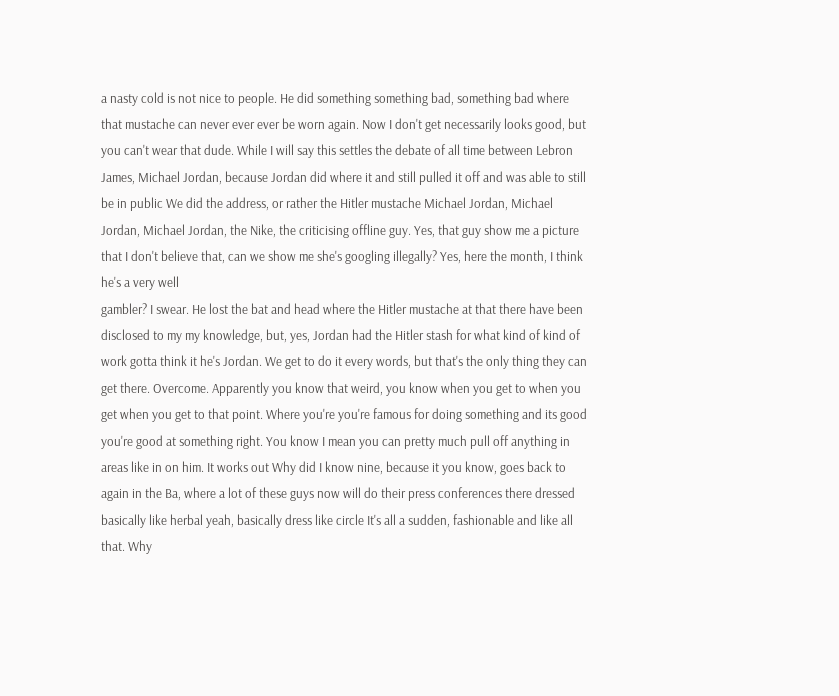a nasty cold is not nice to people. He did something something bad, something bad where that mustache can never ever ever be worn again. Now I don't get necessarily looks good, but you can't wear that dude. While I will say this settles the debate of all time between Lebron James, Michael Jordan, because Jordan did where it and still pulled it off and was able to still be in public We did the address, or rather the Hitler mustache Michael Jordan, Michael Jordan, Michael Jordan, the Nike, the criticising offline guy. Yes, that guy show me a picture that I don't believe that, can we show me she's googling illegally? Yes, here the month, I think he's a very well
gambler? I swear. He lost the bat and head where the Hitler mustache at that there have been disclosed to my my knowledge, but, yes, Jordan had the Hitler stash for what kind of kind of work gotta think it he's Jordan. We get to do it every words, but that's the only thing they can get there. Overcome. Apparently you know that weird, you know when you get to when you get when you get to that point. Where you're you're famous for doing something and its good you're good at something right. You know I mean you can pretty much pull off anything in areas like in on him. It works out Why did I know nine, because it you know, goes back to again in the Ba, where a lot of these guys now will do their press conferences there dressed basically like herbal yeah, basically dress like circle It's all a sudden, fashionable and like all that. Why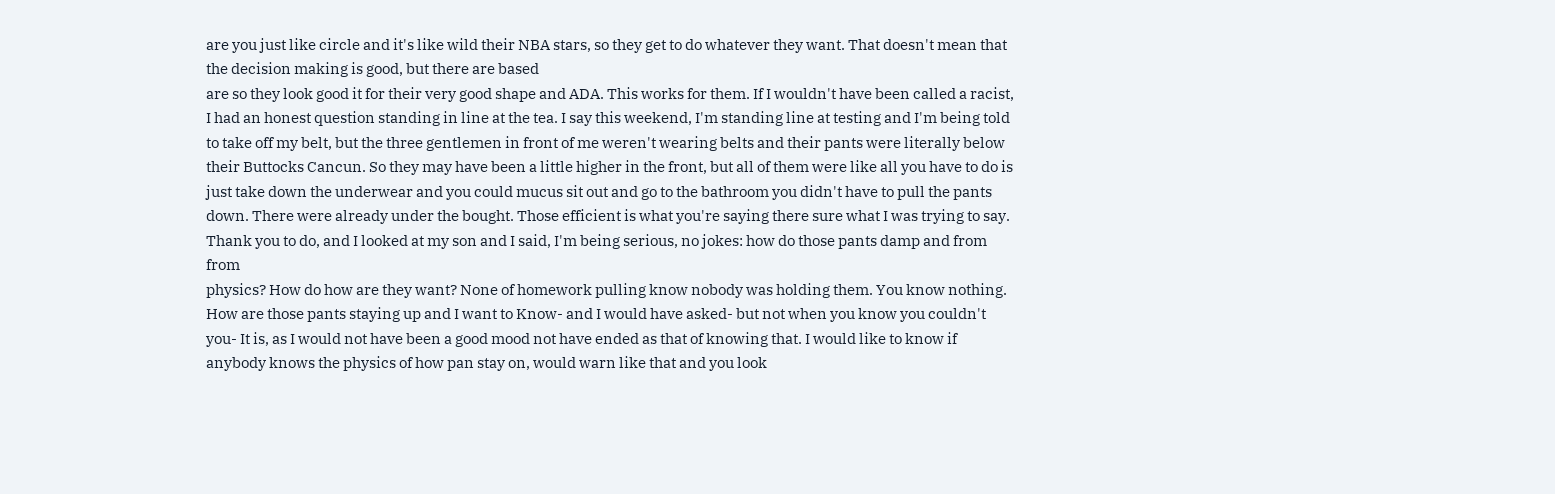are you just like circle and it's like wild their NBA stars, so they get to do whatever they want. That doesn't mean that the decision making is good, but there are based
are so they look good it for their very good shape and ADA. This works for them. If I wouldn't have been called a racist, I had an honest question standing in line at the tea. I say this weekend, I'm standing line at testing and I'm being told to take off my belt, but the three gentlemen in front of me weren't wearing belts and their pants were literally below their Buttocks Cancun. So they may have been a little higher in the front, but all of them were like all you have to do is just take down the underwear and you could mucus sit out and go to the bathroom you didn't have to pull the pants down. There were already under the bought. Those efficient is what you're saying there sure what I was trying to say. Thank you to do, and I looked at my son and I said, I'm being serious, no jokes: how do those pants damp and from from
physics? How do how are they want? None of homework pulling know nobody was holding them. You know nothing. How are those pants staying up and I want to Know- and I would have asked- but not when you know you couldn't you- It is, as I would not have been a good mood not have ended as that of knowing that. I would like to know if anybody knows the physics of how pan stay on, would warn like that and you look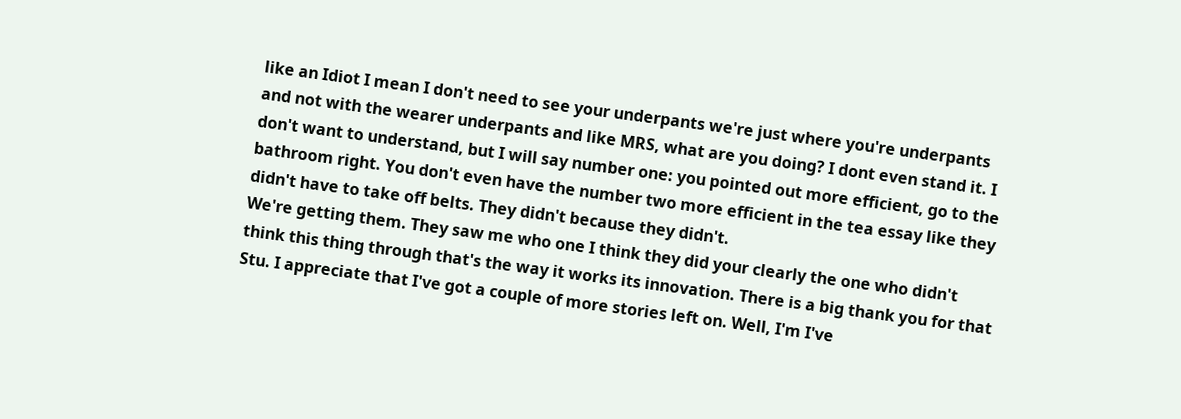like an Idiot I mean I don't need to see your underpants we're just where you're underpants and not with the wearer underpants and like MRS, what are you doing? I dont even stand it. I don't want to understand, but I will say number one: you pointed out more efficient, go to the bathroom right. You don't even have the number two more efficient in the tea essay like they didn't have to take off belts. They didn't because they didn't.
We're getting them. They saw me who one I think they did your clearly the one who didn't think this thing through that's the way it works its innovation. There is a big thank you for that Stu. I appreciate that I've got a couple of more stories left on. Well, I'm I've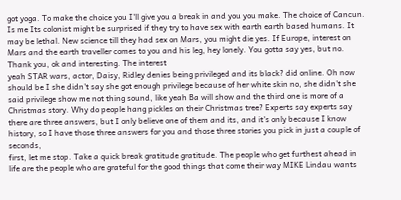got yoga. To make the choice you I'll give you a break in and you you make. The choice of Cancun. Is me Its colonist might be surprised if they try to have sex with earth earth based humans. It may be lethal. New science till they had sex on Mars, you might die yes. If Europe, interest on Mars and the earth traveller comes to you and his leg, hey lonely. You gotta say yes, but no. Thank you, ok and interesting. The interest
yeah STAR wars, actor, Daisy, Ridley denies being privileged and its black? did online. Oh now should be I she didn't say she got enough privilege because of her white skin no, she didn't she said privilege show me not thing sound, like yeah Ba will show and the third one is more of a Christmas story. Why do people hang pickles on their Christmas tree? Experts say experts say there are three answers, but I only believe one of them and its, and it's only because I know history, so I have those three answers for you and those three stories you pick in just a couple of seconds,
first, let me stop. Take a quick break gratitude gratitude. The people who get furthest ahead in life are the people who are grateful for the good things that come their way MIKE Lindau wants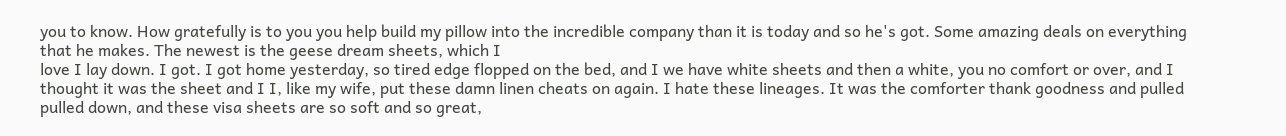you to know. How gratefully is to you you help build my pillow into the incredible company than it is today and so he's got. Some amazing deals on everything that he makes. The newest is the geese dream sheets, which I
love I lay down. I got. I got home yesterday, so tired edge flopped on the bed, and I we have white sheets and then a white, you no comfort or over, and I thought it was the sheet and I I, like my wife, put these damn linen cheats on again. I hate these lineages. It was the comforter thank goodness and pulled pulled down, and these visa sheets are so soft and so great,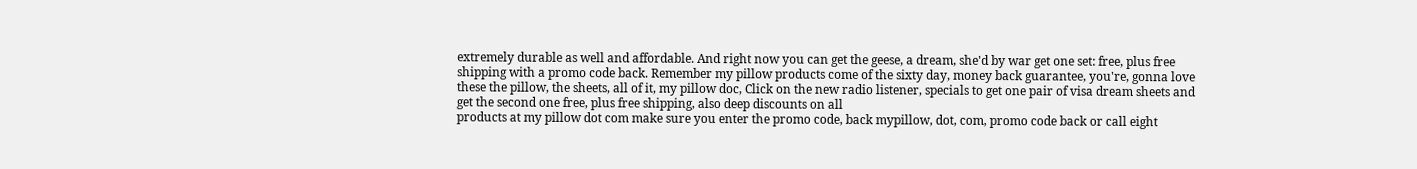extremely durable as well and affordable. And right now you can get the geese, a dream, she'd by war get one set: free, plus free shipping with a promo code back. Remember my pillow products come of the sixty day, money back guarantee, you're, gonna love these the pillow, the sheets, all of it, my pillow doc, Click on the new radio listener, specials to get one pair of visa dream sheets and get the second one free, plus free shipping, also deep discounts on all
products at my pillow dot com make sure you enter the promo code, back mypillow, dot, com, promo code back or call eight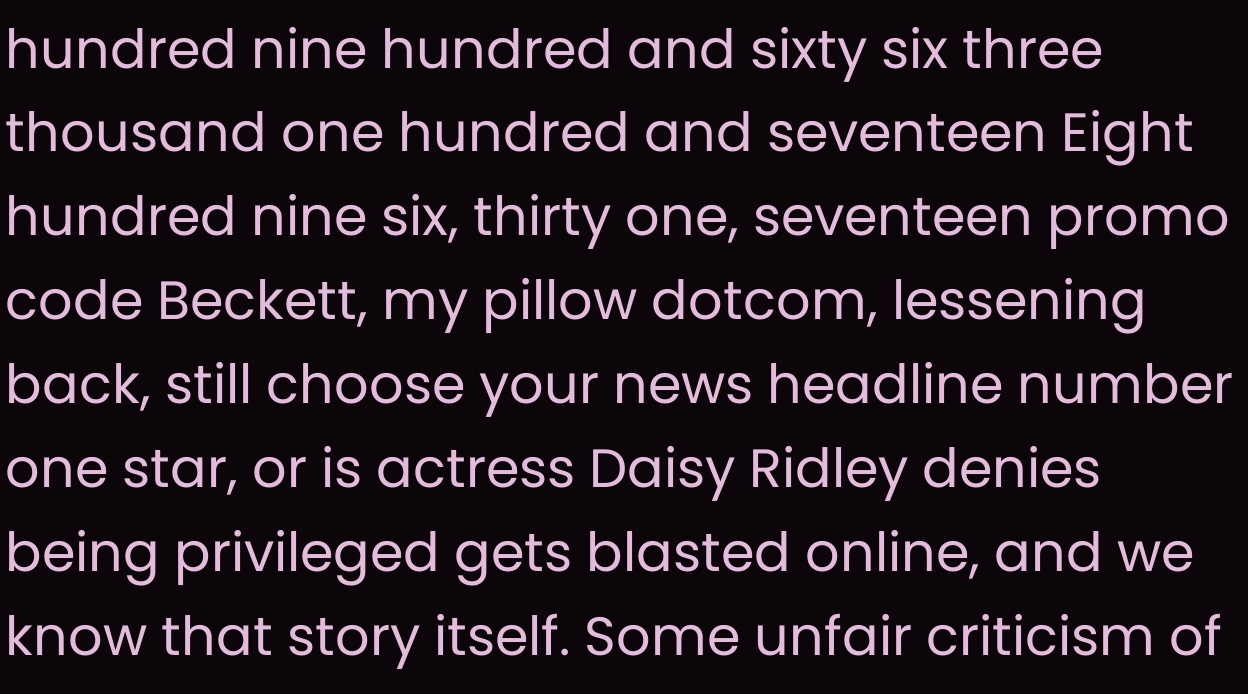hundred nine hundred and sixty six three thousand one hundred and seventeen Eight hundred nine six, thirty one, seventeen promo code Beckett, my pillow dotcom, lessening back, still choose your news headline number one star, or is actress Daisy Ridley denies being privileged gets blasted online, and we know that story itself. Some unfair criticism of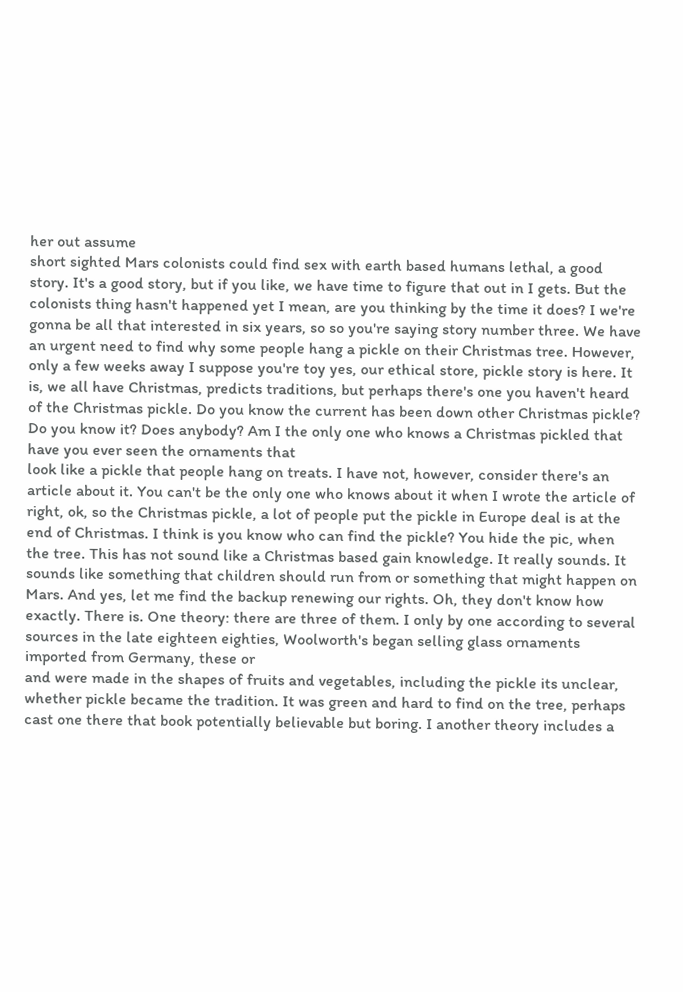her out assume
short sighted Mars colonists could find sex with earth based humans lethal, a good story. It's a good story, but if you like, we have time to figure that out in I gets. But the colonists thing hasn't happened yet I mean, are you thinking by the time it does? I we're gonna be all that interested in six years, so so you're saying story number three. We have an urgent need to find why some people hang a pickle on their Christmas tree. However, only a few weeks away I suppose you're toy yes, our ethical store, pickle story is here. It is, we all have Christmas, predicts traditions, but perhaps there's one you haven't heard of the Christmas pickle. Do you know the current has been down other Christmas pickle? Do you know it? Does anybody? Am I the only one who knows a Christmas pickled that have you ever seen the ornaments that
look like a pickle that people hang on treats. I have not, however, consider there's an article about it. You can't be the only one who knows about it when I wrote the article of right, ok, so the Christmas pickle, a lot of people put the pickle in Europe deal is at the end of Christmas. I think is you know who can find the pickle? You hide the pic, when the tree. This has not sound like a Christmas based gain knowledge. It really sounds. It sounds like something that children should run from or something that might happen on Mars. And yes, let me find the backup renewing our rights. Oh, they don't know how exactly. There is. One theory: there are three of them. I only by one according to several sources in the late eighteen eighties, Woolworth's began selling glass ornaments imported from Germany, these or
and were made in the shapes of fruits and vegetables, including the pickle its unclear, whether pickle became the tradition. It was green and hard to find on the tree, perhaps cast one there that book potentially believable but boring. I another theory includes a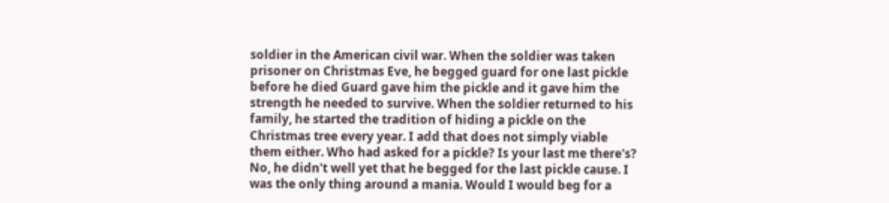soldier in the American civil war. When the soldier was taken prisoner on Christmas Eve, he begged guard for one last pickle before he died Guard gave him the pickle and it gave him the strength he needed to survive. When the soldier returned to his family, he started the tradition of hiding a pickle on the Christmas tree every year. I add that does not simply viable them either. Who had asked for a pickle? Is your last me there's? No, he didn't well yet that he begged for the last pickle cause. I was the only thing around a mania. Would I would beg for a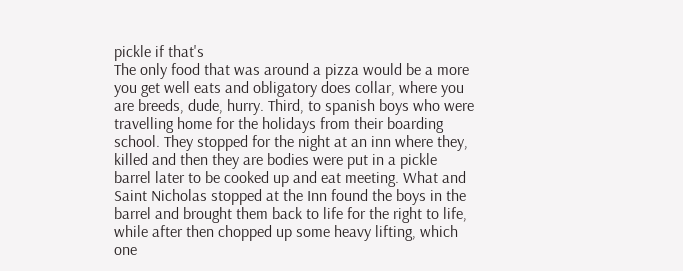pickle if that's
The only food that was around a pizza would be a more you get well eats and obligatory does collar, where you are breeds, dude, hurry. Third, to spanish boys who were travelling home for the holidays from their boarding school. They stopped for the night at an inn where they, killed and then they are bodies were put in a pickle barrel later to be cooked up and eat meeting. What and Saint Nicholas stopped at the Inn found the boys in the barrel and brought them back to life for the right to life, while after then chopped up some heavy lifting, which one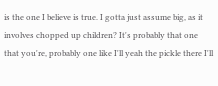is the one I believe is true. I gotta just assume big, as it involves chopped up children? It's probably that one that you're, probably one like I'll yeah the pickle there I'll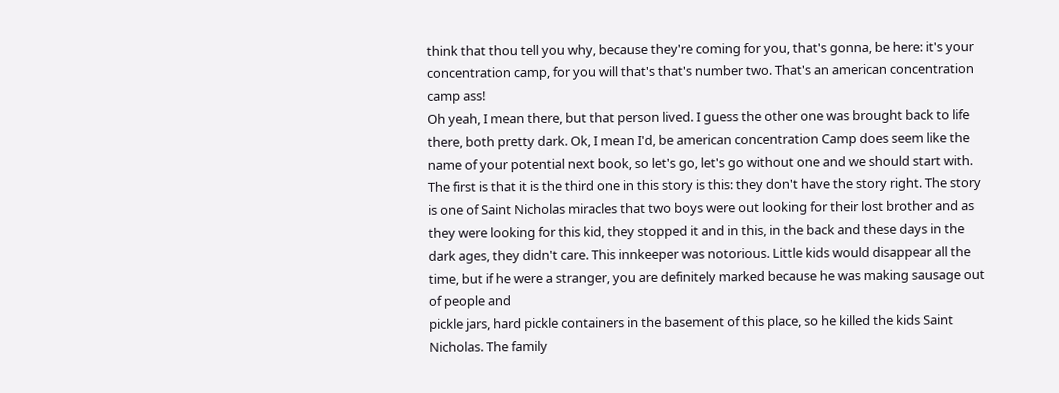think that thou tell you why, because they're coming for you, that's gonna, be here: it's your concentration camp, for you will that's that's number two. That's an american concentration camp ass!
Oh yeah, I mean there, but that person lived. I guess the other one was brought back to life there, both pretty dark. Ok, I mean I'd, be american concentration Camp does seem like the name of your potential next book, so let's go, let's go without one and we should start with. The first is that it is the third one in this story is this: they don't have the story right. The story is one of Saint Nicholas miracles that two boys were out looking for their lost brother and as they were looking for this kid, they stopped it and in this, in the back and these days in the dark ages, they didn't care. This innkeeper was notorious. Little kids would disappear all the time, but if he were a stranger, you are definitely marked because he was making sausage out of people and
pickle jars, hard pickle containers in the basement of this place, so he killed the kids Saint Nicholas. The family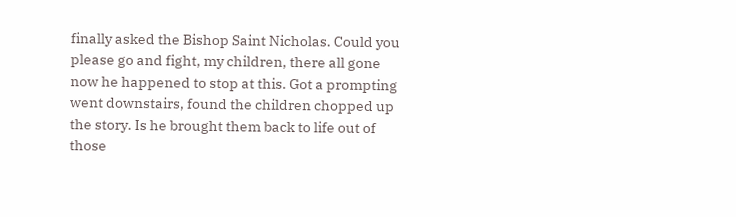finally asked the Bishop Saint Nicholas. Could you please go and fight, my children, there all gone now he happened to stop at this. Got a prompting went downstairs, found the children chopped up the story. Is he brought them back to life out of those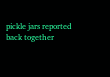pickle jars reported back together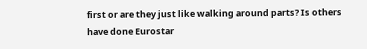first or are they just like walking around parts? Is others have done Eurostar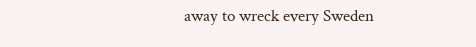away to wreck every Sweden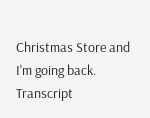Christmas Store and I'm going back.
Transcript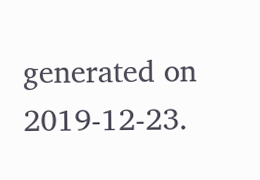generated on 2019-12-23.